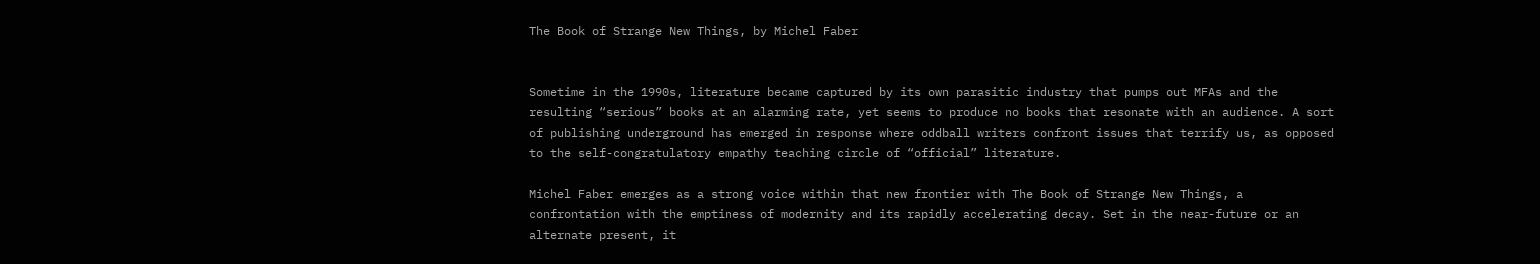The Book of Strange New Things, by Michel Faber


Sometime in the 1990s, literature became captured by its own parasitic industry that pumps out MFAs and the resulting “serious” books at an alarming rate, yet seems to produce no books that resonate with an audience. A sort of publishing underground has emerged in response where oddball writers confront issues that terrify us, as opposed to the self-congratulatory empathy teaching circle of “official” literature.

Michel Faber emerges as a strong voice within that new frontier with The Book of Strange New Things, a confrontation with the emptiness of modernity and its rapidly accelerating decay. Set in the near-future or an alternate present, it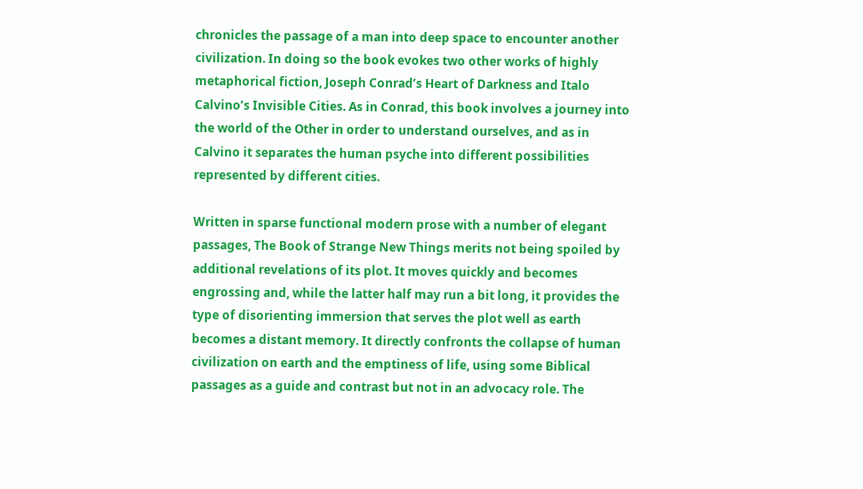chronicles the passage of a man into deep space to encounter another civilization. In doing so the book evokes two other works of highly metaphorical fiction, Joseph Conrad’s Heart of Darkness and Italo Calvino’s Invisible Cities. As in Conrad, this book involves a journey into the world of the Other in order to understand ourselves, and as in Calvino it separates the human psyche into different possibilities represented by different cities.

Written in sparse functional modern prose with a number of elegant passages, The Book of Strange New Things merits not being spoiled by additional revelations of its plot. It moves quickly and becomes engrossing and, while the latter half may run a bit long, it provides the type of disorienting immersion that serves the plot well as earth becomes a distant memory. It directly confronts the collapse of human civilization on earth and the emptiness of life, using some Biblical passages as a guide and contrast but not in an advocacy role. The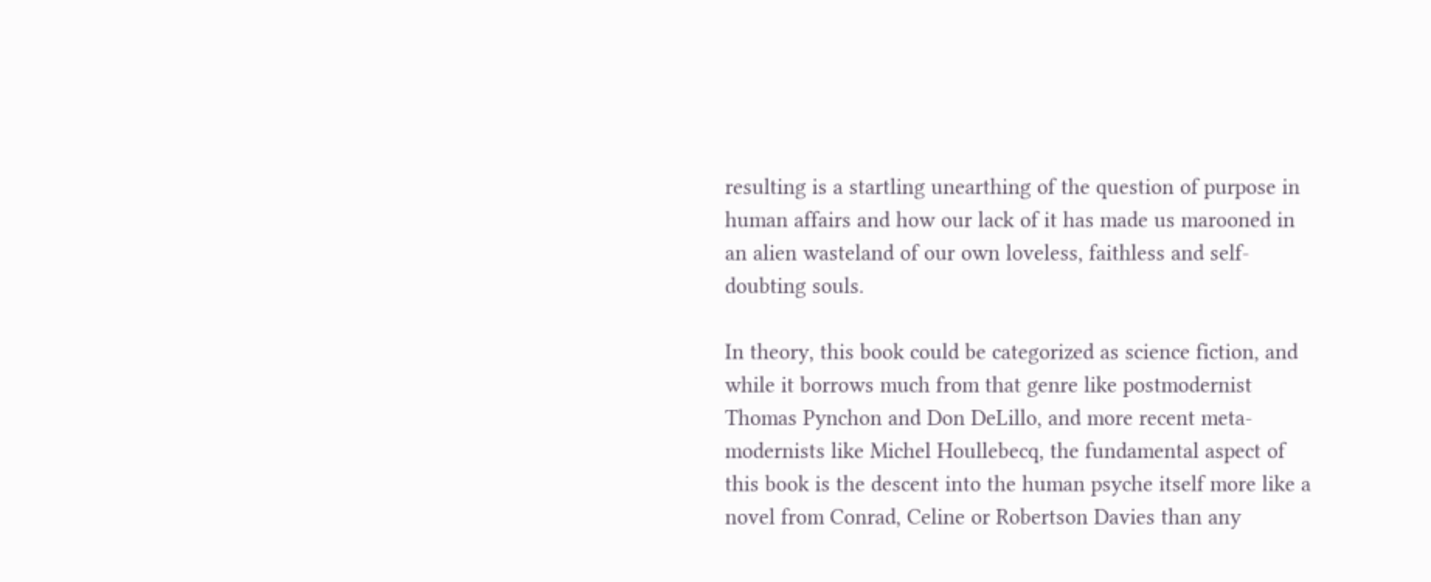resulting is a startling unearthing of the question of purpose in human affairs and how our lack of it has made us marooned in an alien wasteland of our own loveless, faithless and self-doubting souls.

In theory, this book could be categorized as science fiction, and while it borrows much from that genre like postmodernist Thomas Pynchon and Don DeLillo, and more recent meta-modernists like Michel Houllebecq, the fundamental aspect of this book is the descent into the human psyche itself more like a novel from Conrad, Celine or Robertson Davies than any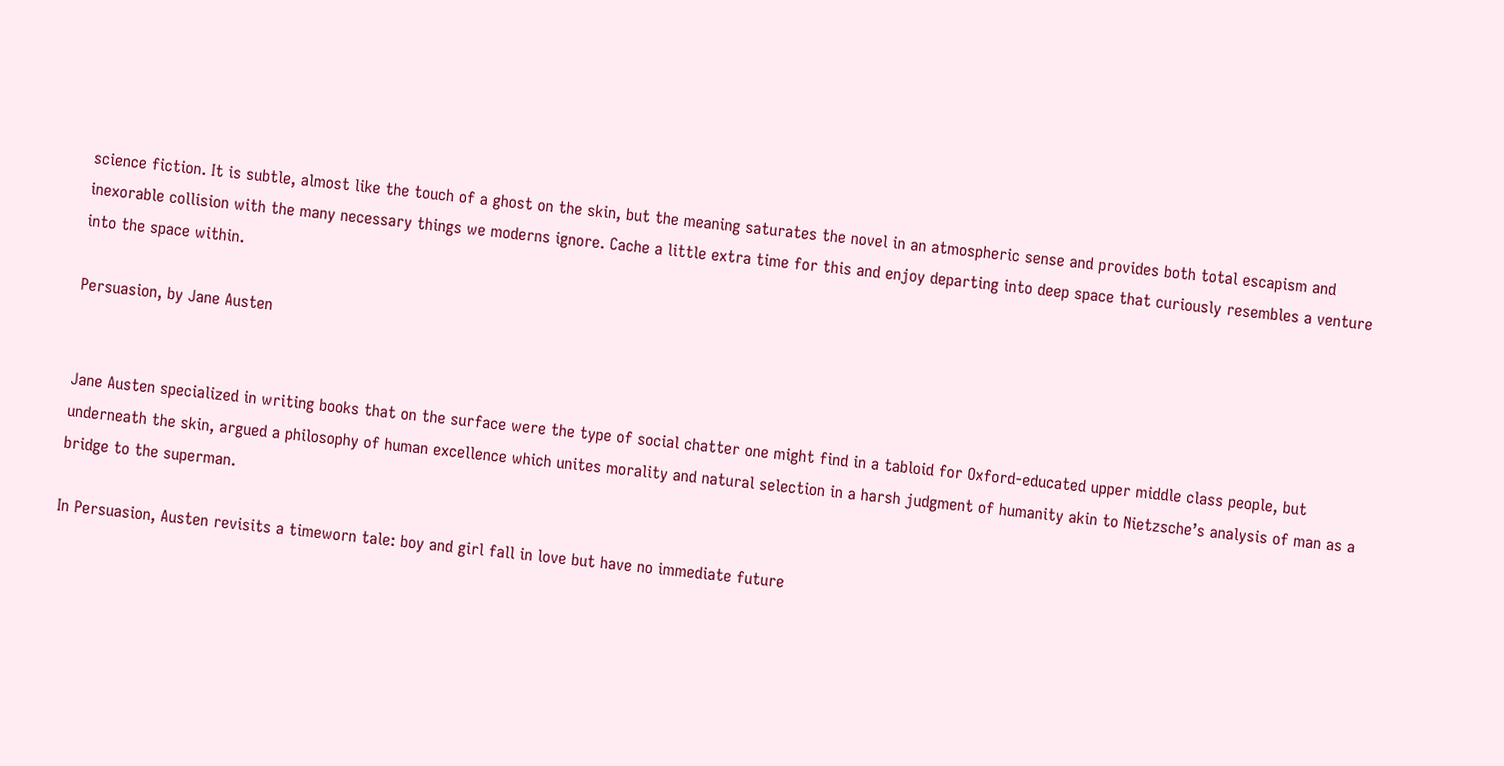science fiction. It is subtle, almost like the touch of a ghost on the skin, but the meaning saturates the novel in an atmospheric sense and provides both total escapism and inexorable collision with the many necessary things we moderns ignore. Cache a little extra time for this and enjoy departing into deep space that curiously resembles a venture into the space within.

Persuasion, by Jane Austen


Jane Austen specialized in writing books that on the surface were the type of social chatter one might find in a tabloid for Oxford-educated upper middle class people, but underneath the skin, argued a philosophy of human excellence which unites morality and natural selection in a harsh judgment of humanity akin to Nietzsche’s analysis of man as a bridge to the superman.

In Persuasion, Austen revisits a timeworn tale: boy and girl fall in love but have no immediate future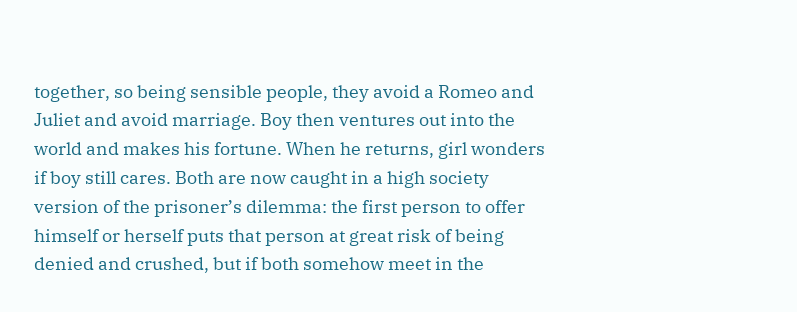together, so being sensible people, they avoid a Romeo and Juliet and avoid marriage. Boy then ventures out into the world and makes his fortune. When he returns, girl wonders if boy still cares. Both are now caught in a high society version of the prisoner’s dilemma: the first person to offer himself or herself puts that person at great risk of being denied and crushed, but if both somehow meet in the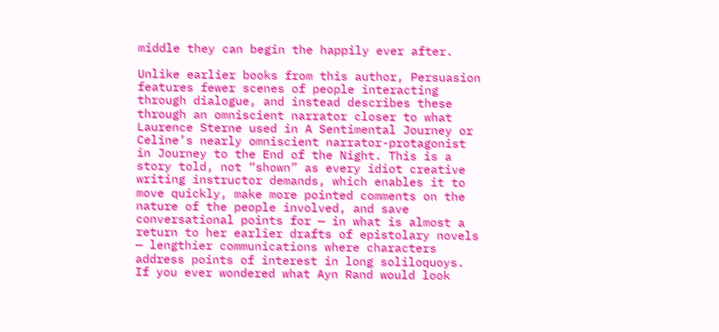middle they can begin the happily ever after.

Unlike earlier books from this author, Persuasion features fewer scenes of people interacting through dialogue, and instead describes these through an omniscient narrator closer to what Laurence Sterne used in A Sentimental Journey or Celine’s nearly omniscient narrator-protagonist in Journey to the End of the Night. This is a story told, not “shown” as every idiot creative writing instructor demands, which enables it to move quickly, make more pointed comments on the nature of the people involved, and save conversational points for — in what is almost a return to her earlier drafts of epistolary novels — lengthier communications where characters address points of interest in long soliloquoys. If you ever wondered what Ayn Rand would look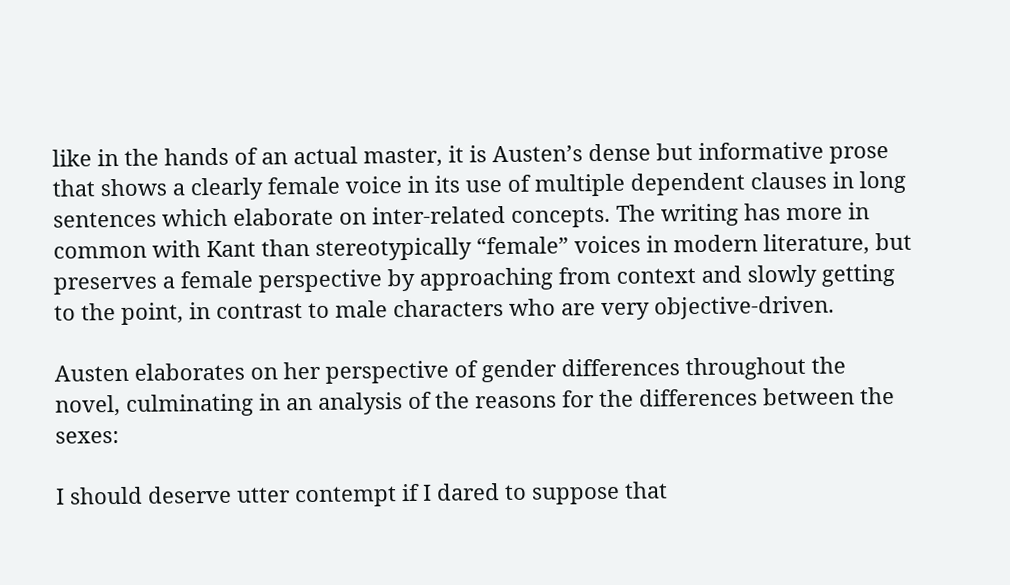like in the hands of an actual master, it is Austen’s dense but informative prose that shows a clearly female voice in its use of multiple dependent clauses in long sentences which elaborate on inter-related concepts. The writing has more in common with Kant than stereotypically “female” voices in modern literature, but preserves a female perspective by approaching from context and slowly getting to the point, in contrast to male characters who are very objective-driven.

Austen elaborates on her perspective of gender differences throughout the novel, culminating in an analysis of the reasons for the differences between the sexes:

I should deserve utter contempt if I dared to suppose that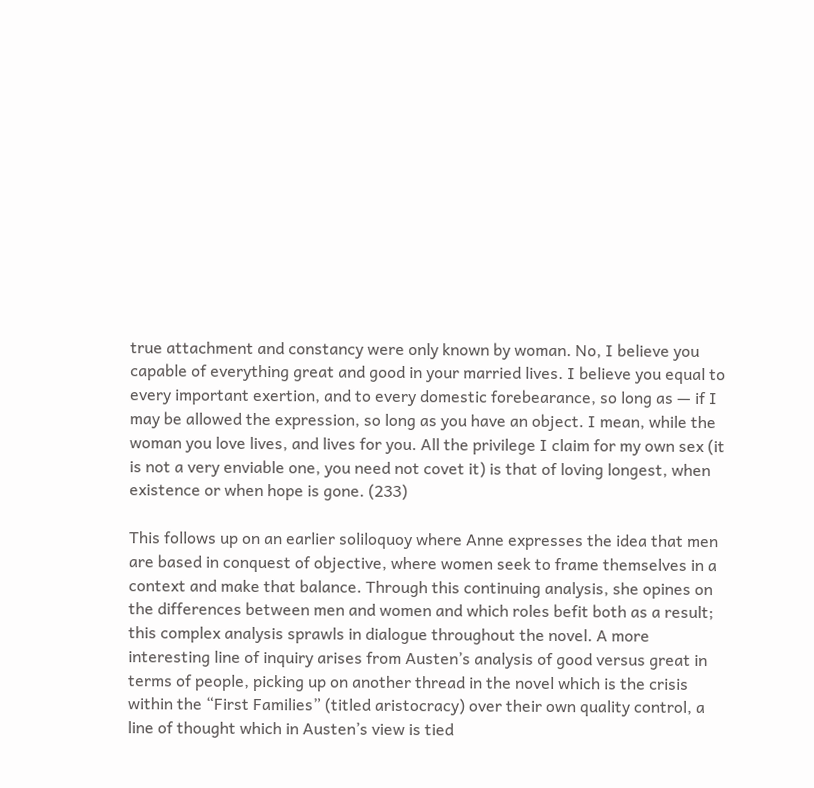true attachment and constancy were only known by woman. No, I believe you capable of everything great and good in your married lives. I believe you equal to every important exertion, and to every domestic forebearance, so long as — if I may be allowed the expression, so long as you have an object. I mean, while the woman you love lives, and lives for you. All the privilege I claim for my own sex (it is not a very enviable one, you need not covet it) is that of loving longest, when existence or when hope is gone. (233)

This follows up on an earlier soliloquoy where Anne expresses the idea that men are based in conquest of objective, where women seek to frame themselves in a context and make that balance. Through this continuing analysis, she opines on the differences between men and women and which roles befit both as a result; this complex analysis sprawls in dialogue throughout the novel. A more interesting line of inquiry arises from Austen’s analysis of good versus great in terms of people, picking up on another thread in the novel which is the crisis within the “First Families” (titled aristocracy) over their own quality control, a line of thought which in Austen’s view is tied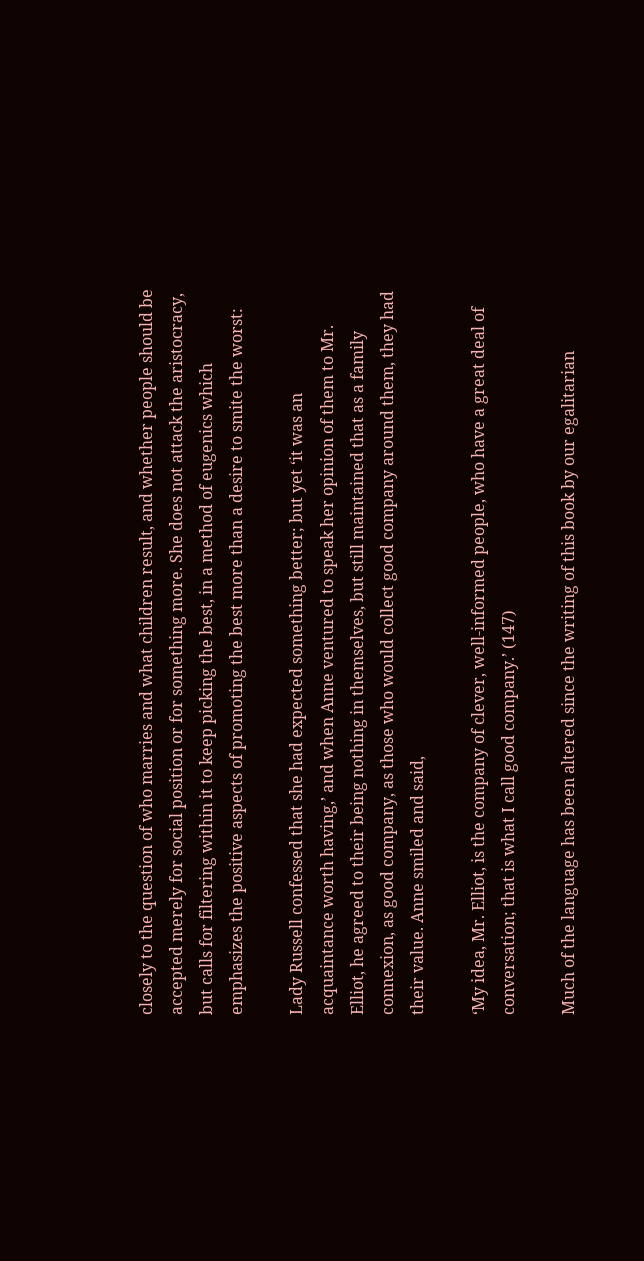closely to the question of who marries and what children result, and whether people should be accepted merely for social position or for something more. She does not attack the aristocracy, but calls for filtering within it to keep picking the best, in a method of eugenics which emphasizes the positive aspects of promoting the best more than a desire to smite the worst:

Lady Russell confessed that she had expected something better; but yet ‘it was an acquaintance worth having,’ and when Anne ventured to speak her opinion of them to Mr. Elliot, he agreed to their being nothing in themselves, but still maintained that as a family connexion, as good company, as those who would collect good company around them, they had their value. Anne smiled and said,

‘My idea, Mr. Elliot, is the company of clever, well-informed people, who have a great deal of conversation; that is what I call good company.’ (147)

Much of the language has been altered since the writing of this book by our egalitarian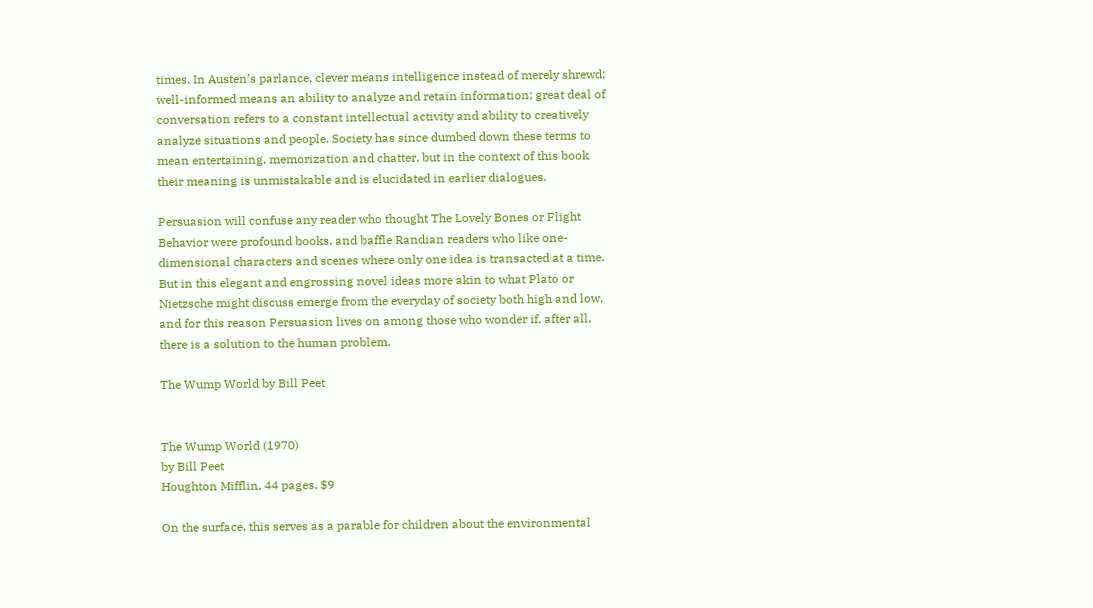times. In Austen’s parlance, clever means intelligence instead of merely shrewd; well-informed means an ability to analyze and retain information; great deal of conversation refers to a constant intellectual activity and ability to creatively analyze situations and people. Society has since dumbed down these terms to mean entertaining, memorization and chatter, but in the context of this book their meaning is unmistakable and is elucidated in earlier dialogues.

Persuasion will confuse any reader who thought The Lovely Bones or Flight Behavior were profound books, and baffle Randian readers who like one-dimensional characters and scenes where only one idea is transacted at a time. But in this elegant and engrossing novel ideas more akin to what Plato or Nietzsche might discuss emerge from the everyday of society both high and low, and for this reason Persuasion lives on among those who wonder if, after all, there is a solution to the human problem.

The Wump World by Bill Peet


The Wump World (1970)
by Bill Peet
Houghton Mifflin, 44 pages. $9

On the surface, this serves as a parable for children about the environmental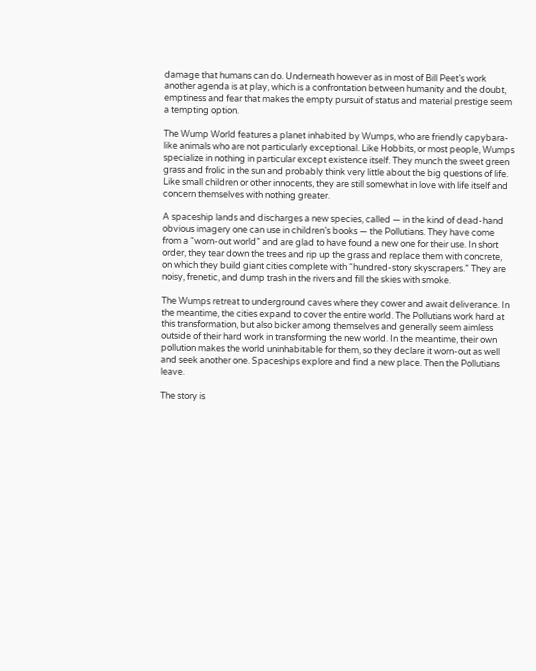damage that humans can do. Underneath however as in most of Bill Peet’s work another agenda is at play, which is a confrontation between humanity and the doubt, emptiness and fear that makes the empty pursuit of status and material prestige seem a tempting option.

The Wump World features a planet inhabited by Wumps, who are friendly capybara-like animals who are not particularly exceptional. Like Hobbits, or most people, Wumps specialize in nothing in particular except existence itself. They munch the sweet green grass and frolic in the sun and probably think very little about the big questions of life. Like small children or other innocents, they are still somewhat in love with life itself and concern themselves with nothing greater.

A spaceship lands and discharges a new species, called — in the kind of dead-hand obvious imagery one can use in children’s books — the Pollutians. They have come from a “worn-out world” and are glad to have found a new one for their use. In short order, they tear down the trees and rip up the grass and replace them with concrete, on which they build giant cities complete with “hundred-story skyscrapers.” They are noisy, frenetic, and dump trash in the rivers and fill the skies with smoke.

The Wumps retreat to underground caves where they cower and await deliverance. In the meantime, the cities expand to cover the entire world. The Pollutians work hard at this transformation, but also bicker among themselves and generally seem aimless outside of their hard work in transforming the new world. In the meantime, their own pollution makes the world uninhabitable for them, so they declare it worn-out as well and seek another one. Spaceships explore and find a new place. Then the Pollutians leave.

The story is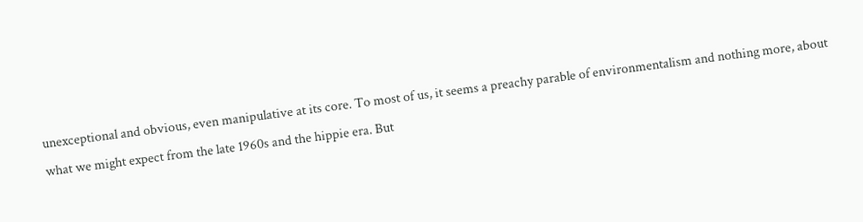unexceptional and obvious, even manipulative at its core. To most of us, it seems a preachy parable of environmentalism and nothing more, about what we might expect from the late 1960s and the hippie era. But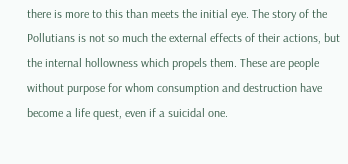there is more to this than meets the initial eye. The story of the Pollutians is not so much the external effects of their actions, but the internal hollowness which propels them. These are people without purpose for whom consumption and destruction have become a life quest, even if a suicidal one.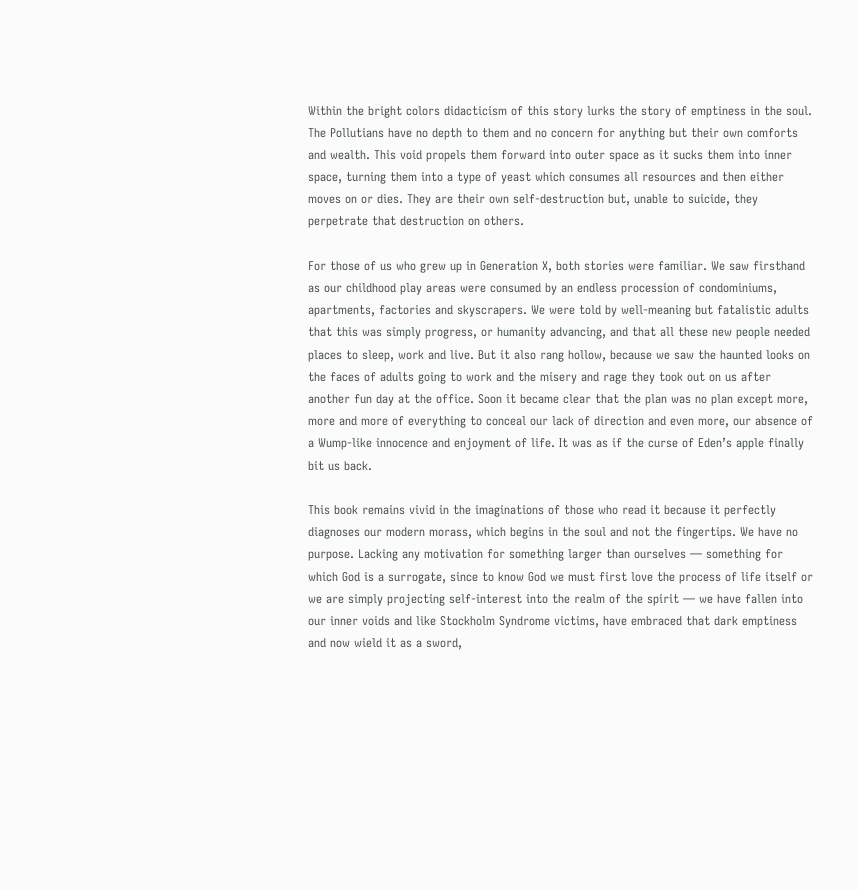Within the bright colors didacticism of this story lurks the story of emptiness in the soul. The Pollutians have no depth to them and no concern for anything but their own comforts and wealth. This void propels them forward into outer space as it sucks them into inner space, turning them into a type of yeast which consumes all resources and then either moves on or dies. They are their own self-destruction but, unable to suicide, they perpetrate that destruction on others.

For those of us who grew up in Generation X, both stories were familiar. We saw firsthand as our childhood play areas were consumed by an endless procession of condominiums, apartments, factories and skyscrapers. We were told by well-meaning but fatalistic adults that this was simply progress, or humanity advancing, and that all these new people needed places to sleep, work and live. But it also rang hollow, because we saw the haunted looks on the faces of adults going to work and the misery and rage they took out on us after another fun day at the office. Soon it became clear that the plan was no plan except more, more and more of everything to conceal our lack of direction and even more, our absence of a Wump-like innocence and enjoyment of life. It was as if the curse of Eden’s apple finally bit us back.

This book remains vivid in the imaginations of those who read it because it perfectly diagnoses our modern morass, which begins in the soul and not the fingertips. We have no purpose. Lacking any motivation for something larger than ourselves — something for which God is a surrogate, since to know God we must first love the process of life itself or we are simply projecting self-interest into the realm of the spirit — we have fallen into our inner voids and like Stockholm Syndrome victims, have embraced that dark emptiness and now wield it as a sword,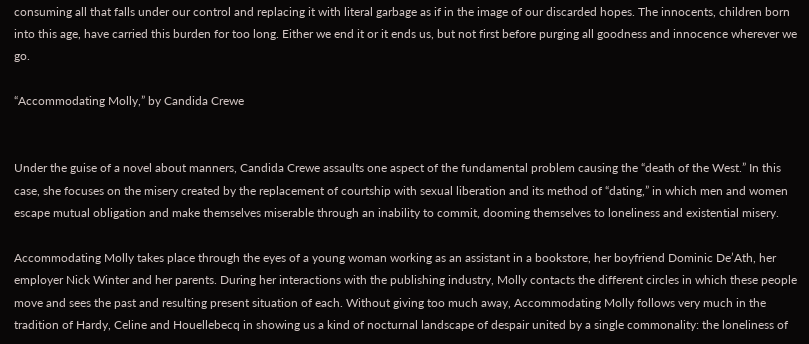consuming all that falls under our control and replacing it with literal garbage as if in the image of our discarded hopes. The innocents, children born into this age, have carried this burden for too long. Either we end it or it ends us, but not first before purging all goodness and innocence wherever we go.

“Accommodating Molly,” by Candida Crewe


Under the guise of a novel about manners, Candida Crewe assaults one aspect of the fundamental problem causing the “death of the West.” In this case, she focuses on the misery created by the replacement of courtship with sexual liberation and its method of “dating,” in which men and women escape mutual obligation and make themselves miserable through an inability to commit, dooming themselves to loneliness and existential misery.

Accommodating Molly takes place through the eyes of a young woman working as an assistant in a bookstore, her boyfriend Dominic De’Ath, her employer Nick Winter and her parents. During her interactions with the publishing industry, Molly contacts the different circles in which these people move and sees the past and resulting present situation of each. Without giving too much away, Accommodating Molly follows very much in the tradition of Hardy, Celine and Houellebecq in showing us a kind of nocturnal landscape of despair united by a single commonality: the loneliness of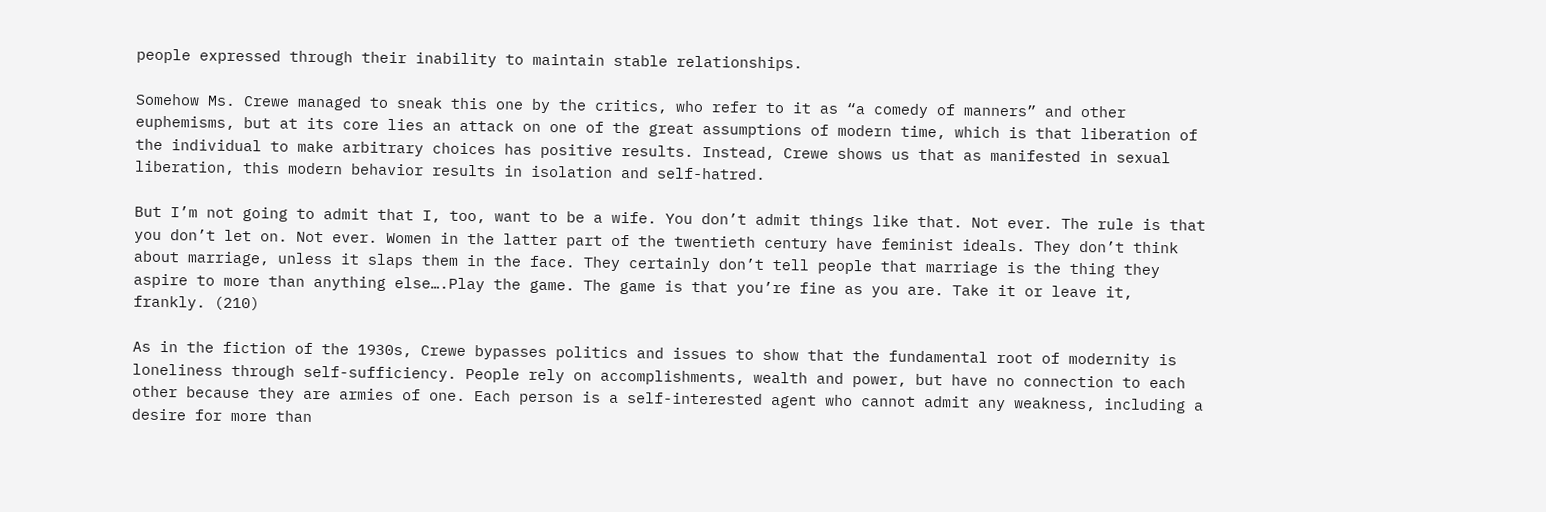people expressed through their inability to maintain stable relationships.

Somehow Ms. Crewe managed to sneak this one by the critics, who refer to it as “a comedy of manners” and other euphemisms, but at its core lies an attack on one of the great assumptions of modern time, which is that liberation of the individual to make arbitrary choices has positive results. Instead, Crewe shows us that as manifested in sexual liberation, this modern behavior results in isolation and self-hatred.

But I’m not going to admit that I, too, want to be a wife. You don’t admit things like that. Not ever. The rule is that you don’t let on. Not ever. Women in the latter part of the twentieth century have feminist ideals. They don’t think about marriage, unless it slaps them in the face. They certainly don’t tell people that marriage is the thing they aspire to more than anything else….Play the game. The game is that you’re fine as you are. Take it or leave it, frankly. (210)

As in the fiction of the 1930s, Crewe bypasses politics and issues to show that the fundamental root of modernity is loneliness through self-sufficiency. People rely on accomplishments, wealth and power, but have no connection to each other because they are armies of one. Each person is a self-interested agent who cannot admit any weakness, including a desire for more than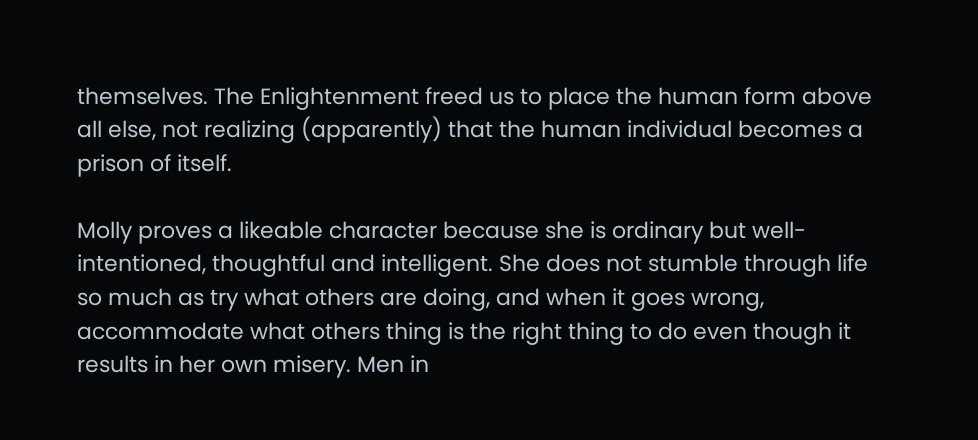themselves. The Enlightenment freed us to place the human form above all else, not realizing (apparently) that the human individual becomes a prison of itself.

Molly proves a likeable character because she is ordinary but well-intentioned, thoughtful and intelligent. She does not stumble through life so much as try what others are doing, and when it goes wrong, accommodate what others thing is the right thing to do even though it results in her own misery. Men in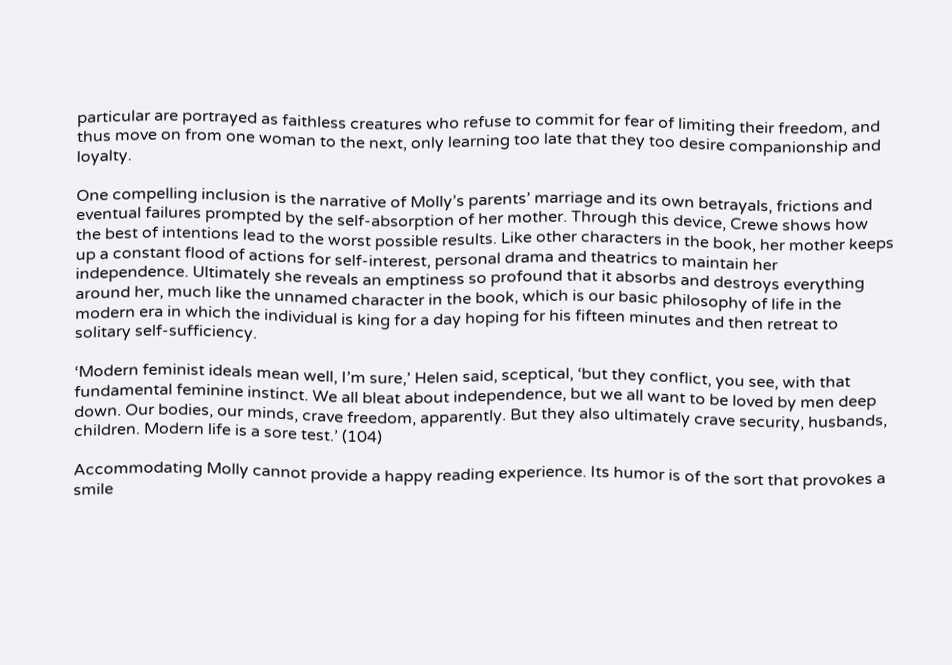particular are portrayed as faithless creatures who refuse to commit for fear of limiting their freedom, and thus move on from one woman to the next, only learning too late that they too desire companionship and loyalty.

One compelling inclusion is the narrative of Molly’s parents’ marriage and its own betrayals, frictions and eventual failures prompted by the self-absorption of her mother. Through this device, Crewe shows how the best of intentions lead to the worst possible results. Like other characters in the book, her mother keeps up a constant flood of actions for self-interest, personal drama and theatrics to maintain her independence. Ultimately she reveals an emptiness so profound that it absorbs and destroys everything around her, much like the unnamed character in the book, which is our basic philosophy of life in the modern era in which the individual is king for a day hoping for his fifteen minutes and then retreat to solitary self-sufficiency.

‘Modern feminist ideals mean well, I’m sure,’ Helen said, sceptical, ‘but they conflict, you see, with that fundamental feminine instinct. We all bleat about independence, but we all want to be loved by men deep down. Our bodies, our minds, crave freedom, apparently. But they also ultimately crave security, husbands, children. Modern life is a sore test.’ (104)

Accommodating Molly cannot provide a happy reading experience. Its humor is of the sort that provokes a smile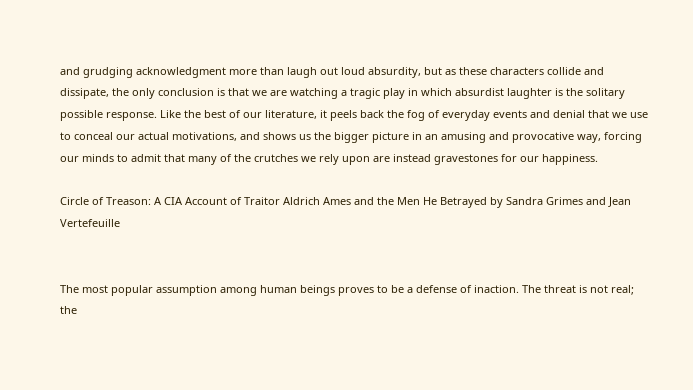and grudging acknowledgment more than laugh out loud absurdity, but as these characters collide and dissipate, the only conclusion is that we are watching a tragic play in which absurdist laughter is the solitary possible response. Like the best of our literature, it peels back the fog of everyday events and denial that we use to conceal our actual motivations, and shows us the bigger picture in an amusing and provocative way, forcing our minds to admit that many of the crutches we rely upon are instead gravestones for our happiness.

Circle of Treason: A CIA Account of Traitor Aldrich Ames and the Men He Betrayed by Sandra Grimes and Jean Vertefeuille


The most popular assumption among human beings proves to be a defense of inaction. The threat is not real; the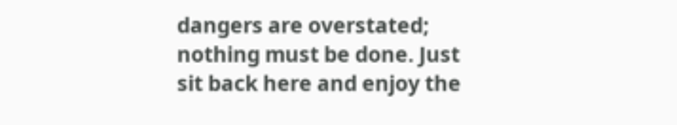dangers are overstated; nothing must be done. Just sit back here and enjoy the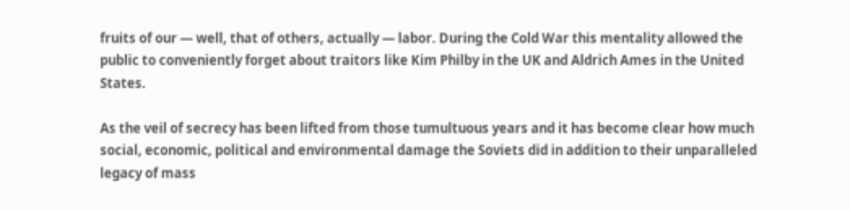fruits of our — well, that of others, actually — labor. During the Cold War this mentality allowed the public to conveniently forget about traitors like Kim Philby in the UK and Aldrich Ames in the United States.

As the veil of secrecy has been lifted from those tumultuous years and it has become clear how much social, economic, political and environmental damage the Soviets did in addition to their unparalleled legacy of mass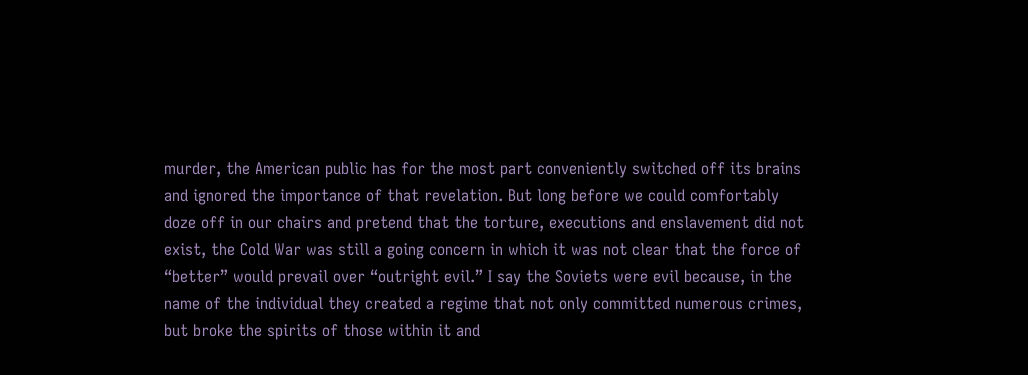murder, the American public has for the most part conveniently switched off its brains and ignored the importance of that revelation. But long before we could comfortably doze off in our chairs and pretend that the torture, executions and enslavement did not exist, the Cold War was still a going concern in which it was not clear that the force of “better” would prevail over “outright evil.” I say the Soviets were evil because, in the name of the individual they created a regime that not only committed numerous crimes, but broke the spirits of those within it and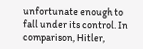unfortunate enough to fall under its control. In comparison, Hitler,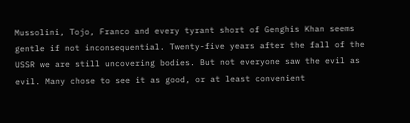Mussolini, Tojo, Franco and every tyrant short of Genghis Khan seems gentle if not inconsequential. Twenty-five years after the fall of the USSR we are still uncovering bodies. But not everyone saw the evil as evil. Many chose to see it as good, or at least convenient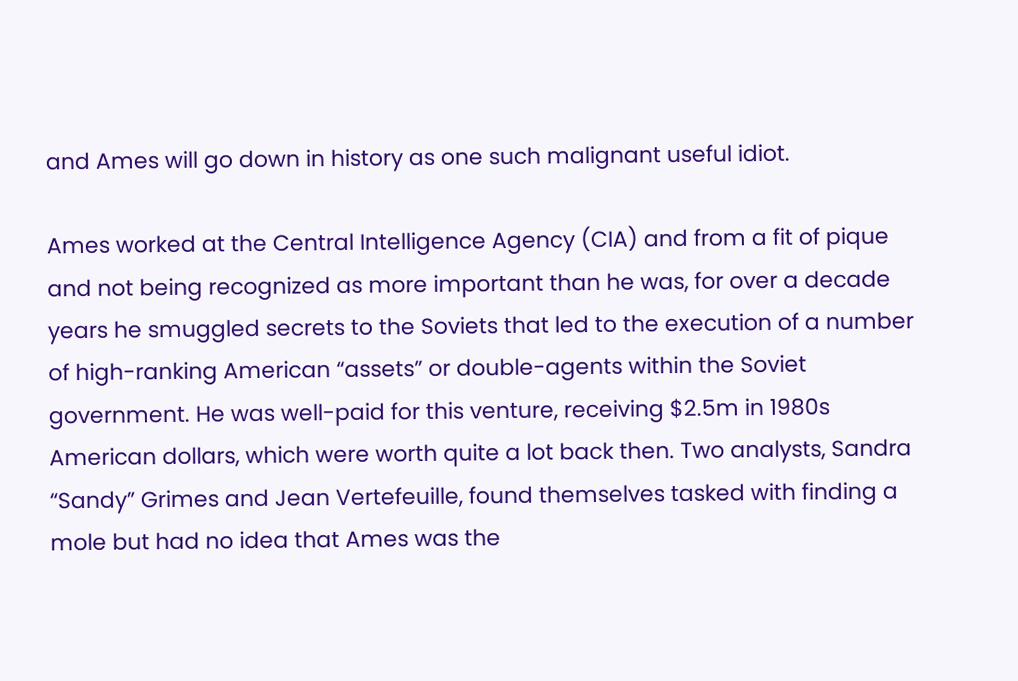and Ames will go down in history as one such malignant useful idiot.

Ames worked at the Central Intelligence Agency (CIA) and from a fit of pique and not being recognized as more important than he was, for over a decade years he smuggled secrets to the Soviets that led to the execution of a number of high-ranking American “assets” or double-agents within the Soviet government. He was well-paid for this venture, receiving $2.5m in 1980s American dollars, which were worth quite a lot back then. Two analysts, Sandra “Sandy” Grimes and Jean Vertefeuille, found themselves tasked with finding a mole but had no idea that Ames was the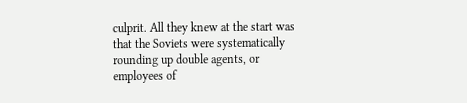culprit. All they knew at the start was that the Soviets were systematically rounding up double agents, or employees of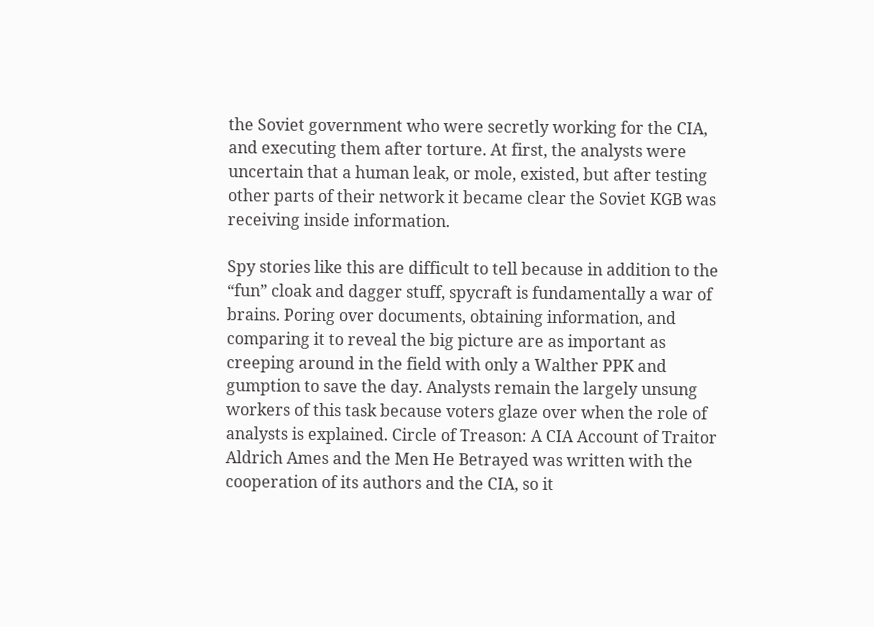the Soviet government who were secretly working for the CIA, and executing them after torture. At first, the analysts were uncertain that a human leak, or mole, existed, but after testing other parts of their network it became clear the Soviet KGB was receiving inside information.

Spy stories like this are difficult to tell because in addition to the “fun” cloak and dagger stuff, spycraft is fundamentally a war of brains. Poring over documents, obtaining information, and comparing it to reveal the big picture are as important as creeping around in the field with only a Walther PPK and gumption to save the day. Analysts remain the largely unsung workers of this task because voters glaze over when the role of analysts is explained. Circle of Treason: A CIA Account of Traitor Aldrich Ames and the Men He Betrayed was written with the cooperation of its authors and the CIA, so it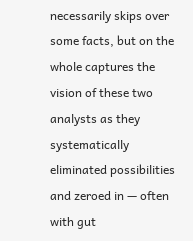necessarily skips over some facts, but on the whole captures the vision of these two analysts as they systematically eliminated possibilities and zeroed in — often with gut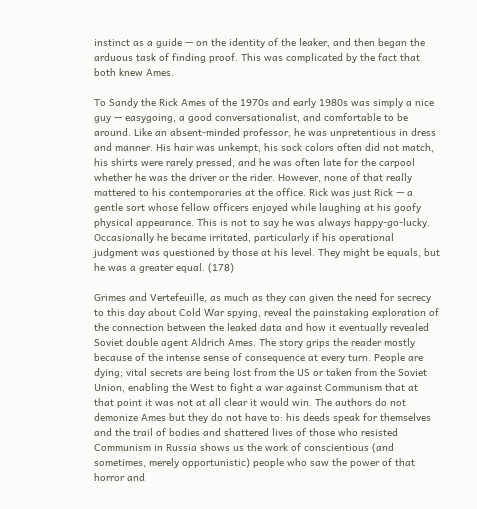instinct as a guide — on the identity of the leaker, and then began the arduous task of finding proof. This was complicated by the fact that both knew Ames.

To Sandy the Rick Ames of the 1970s and early 1980s was simply a nice guy — easygoing, a good conversationalist, and comfortable to be around. Like an absent-minded professor, he was unpretentious in dress and manner. His hair was unkempt, his sock colors often did not match, his shirts were rarely pressed, and he was often late for the carpool whether he was the driver or the rider. However, none of that really mattered to his contemporaries at the office. Rick was just Rick — a gentle sort whose fellow officers enjoyed while laughing at his goofy physical appearance. This is not to say he was always happy-go-lucky. Occasionally he became irritated, particularly if his operational judgment was questioned by those at his level. They might be equals, but he was a greater equal. (178)

Grimes and Vertefeuille, as much as they can given the need for secrecy to this day about Cold War spying, reveal the painstaking exploration of the connection between the leaked data and how it eventually revealed Soviet double agent Aldrich Ames. The story grips the reader mostly because of the intense sense of consequence at every turn. People are dying; vital secrets are being lost from the US or taken from the Soviet Union, enabling the West to fight a war against Communism that at that point it was not at all clear it would win. The authors do not demonize Ames but they do not have to: his deeds speak for themselves and the trail of bodies and shattered lives of those who resisted Communism in Russia shows us the work of conscientious (and sometimes, merely opportunistic) people who saw the power of that horror and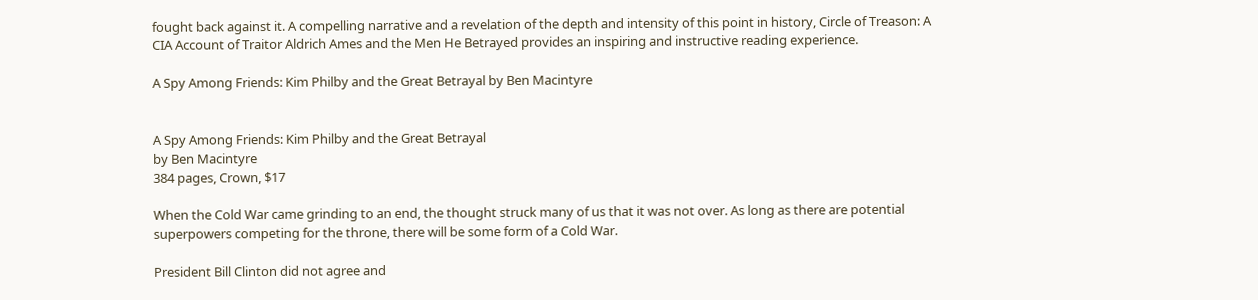fought back against it. A compelling narrative and a revelation of the depth and intensity of this point in history, Circle of Treason: A CIA Account of Traitor Aldrich Ames and the Men He Betrayed provides an inspiring and instructive reading experience.

A Spy Among Friends: Kim Philby and the Great Betrayal by Ben Macintyre


A Spy Among Friends: Kim Philby and the Great Betrayal
by Ben Macintyre
384 pages, Crown, $17

When the Cold War came grinding to an end, the thought struck many of us that it was not over. As long as there are potential superpowers competing for the throne, there will be some form of a Cold War.

President Bill Clinton did not agree and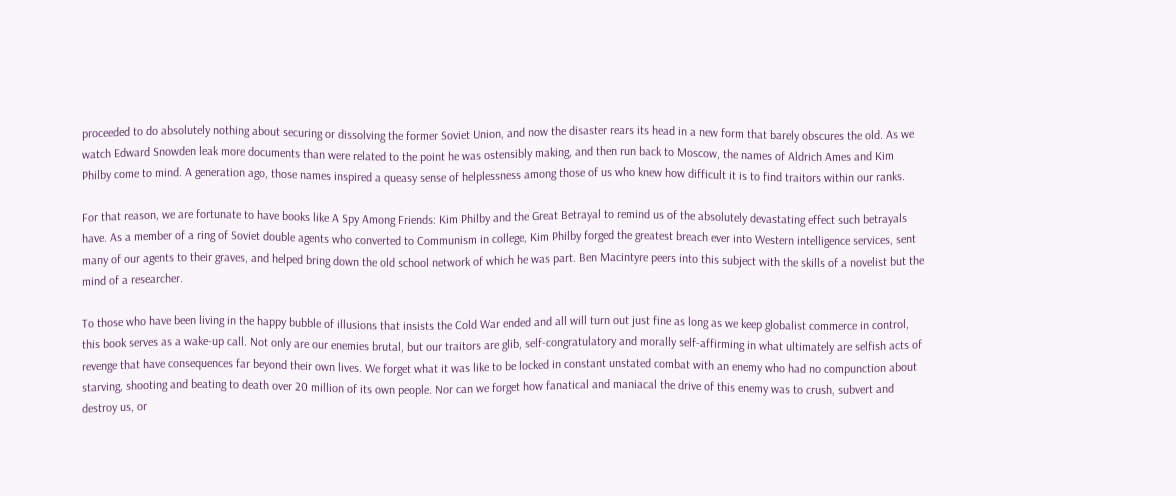proceeded to do absolutely nothing about securing or dissolving the former Soviet Union, and now the disaster rears its head in a new form that barely obscures the old. As we watch Edward Snowden leak more documents than were related to the point he was ostensibly making, and then run back to Moscow, the names of Aldrich Ames and Kim Philby come to mind. A generation ago, those names inspired a queasy sense of helplessness among those of us who knew how difficult it is to find traitors within our ranks.

For that reason, we are fortunate to have books like A Spy Among Friends: Kim Philby and the Great Betrayal to remind us of the absolutely devastating effect such betrayals have. As a member of a ring of Soviet double agents who converted to Communism in college, Kim Philby forged the greatest breach ever into Western intelligence services, sent many of our agents to their graves, and helped bring down the old school network of which he was part. Ben Macintyre peers into this subject with the skills of a novelist but the mind of a researcher.

To those who have been living in the happy bubble of illusions that insists the Cold War ended and all will turn out just fine as long as we keep globalist commerce in control, this book serves as a wake-up call. Not only are our enemies brutal, but our traitors are glib, self-congratulatory and morally self-affirming in what ultimately are selfish acts of revenge that have consequences far beyond their own lives. We forget what it was like to be locked in constant unstated combat with an enemy who had no compunction about starving, shooting and beating to death over 20 million of its own people. Nor can we forget how fanatical and maniacal the drive of this enemy was to crush, subvert and destroy us, or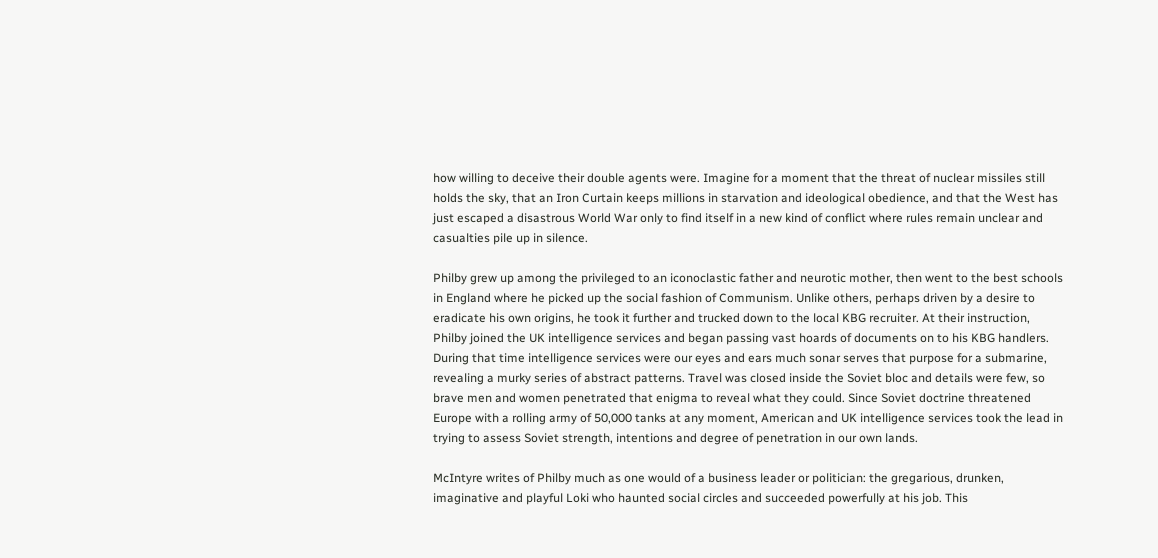how willing to deceive their double agents were. Imagine for a moment that the threat of nuclear missiles still holds the sky, that an Iron Curtain keeps millions in starvation and ideological obedience, and that the West has just escaped a disastrous World War only to find itself in a new kind of conflict where rules remain unclear and casualties pile up in silence.

Philby grew up among the privileged to an iconoclastic father and neurotic mother, then went to the best schools in England where he picked up the social fashion of Communism. Unlike others, perhaps driven by a desire to eradicate his own origins, he took it further and trucked down to the local KBG recruiter. At their instruction, Philby joined the UK intelligence services and began passing vast hoards of documents on to his KBG handlers. During that time intelligence services were our eyes and ears much sonar serves that purpose for a submarine, revealing a murky series of abstract patterns. Travel was closed inside the Soviet bloc and details were few, so brave men and women penetrated that enigma to reveal what they could. Since Soviet doctrine threatened Europe with a rolling army of 50,000 tanks at any moment, American and UK intelligence services took the lead in trying to assess Soviet strength, intentions and degree of penetration in our own lands.

McIntyre writes of Philby much as one would of a business leader or politician: the gregarious, drunken, imaginative and playful Loki who haunted social circles and succeeded powerfully at his job. This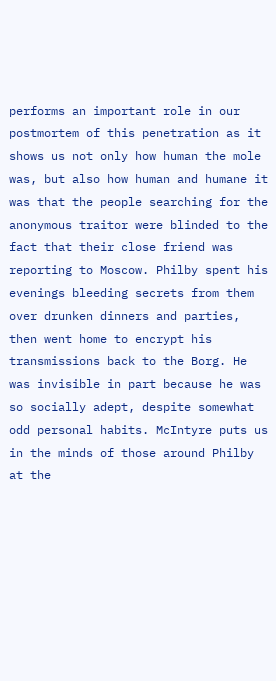performs an important role in our postmortem of this penetration as it shows us not only how human the mole was, but also how human and humane it was that the people searching for the anonymous traitor were blinded to the fact that their close friend was reporting to Moscow. Philby spent his evenings bleeding secrets from them over drunken dinners and parties, then went home to encrypt his transmissions back to the Borg. He was invisible in part because he was so socially adept, despite somewhat odd personal habits. McIntyre puts us in the minds of those around Philby at the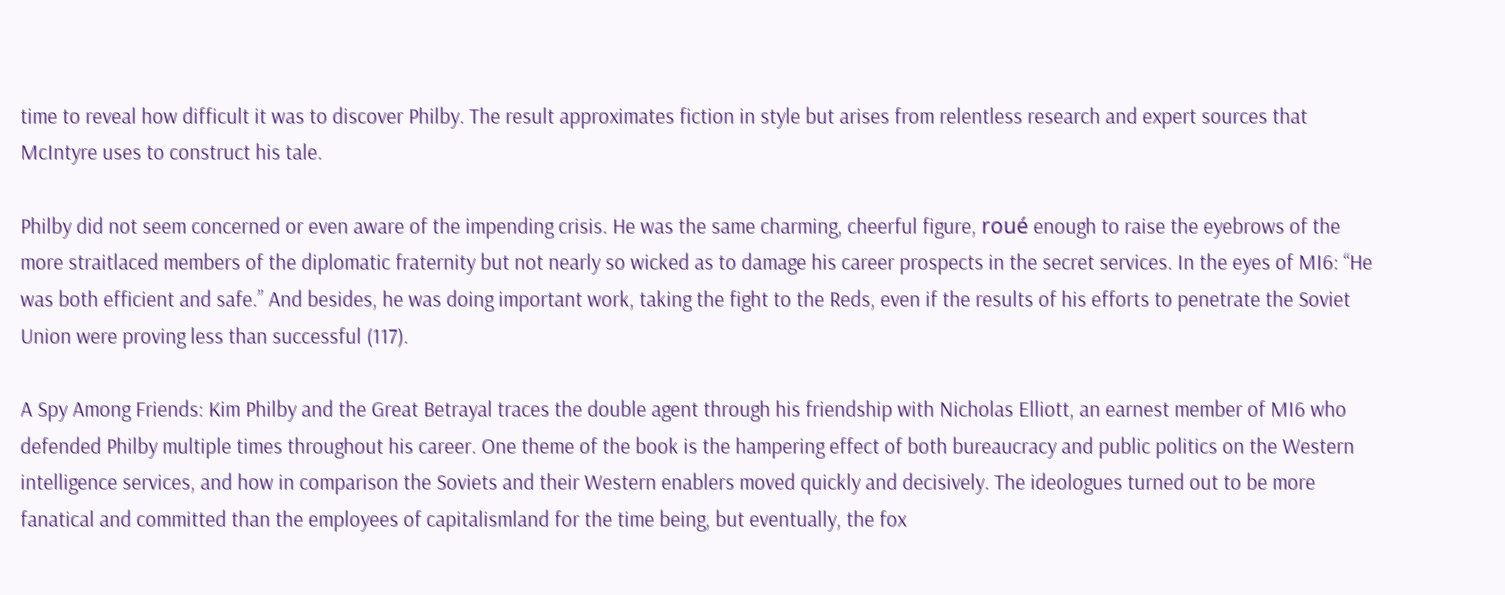time to reveal how difficult it was to discover Philby. The result approximates fiction in style but arises from relentless research and expert sources that McIntyre uses to construct his tale.

Philby did not seem concerned or even aware of the impending crisis. He was the same charming, cheerful figure, roué enough to raise the eyebrows of the more straitlaced members of the diplomatic fraternity but not nearly so wicked as to damage his career prospects in the secret services. In the eyes of MI6: “He was both efficient and safe.” And besides, he was doing important work, taking the fight to the Reds, even if the results of his efforts to penetrate the Soviet Union were proving less than successful (117).

A Spy Among Friends: Kim Philby and the Great Betrayal traces the double agent through his friendship with Nicholas Elliott, an earnest member of MI6 who defended Philby multiple times throughout his career. One theme of the book is the hampering effect of both bureaucracy and public politics on the Western intelligence services, and how in comparison the Soviets and their Western enablers moved quickly and decisively. The ideologues turned out to be more fanatical and committed than the employees of capitalismland for the time being, but eventually, the fox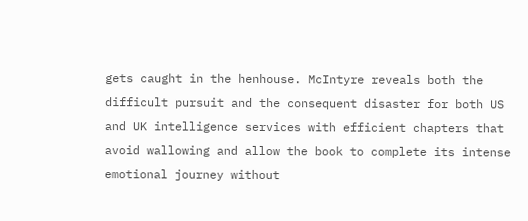gets caught in the henhouse. McIntyre reveals both the difficult pursuit and the consequent disaster for both US and UK intelligence services with efficient chapters that avoid wallowing and allow the book to complete its intense emotional journey without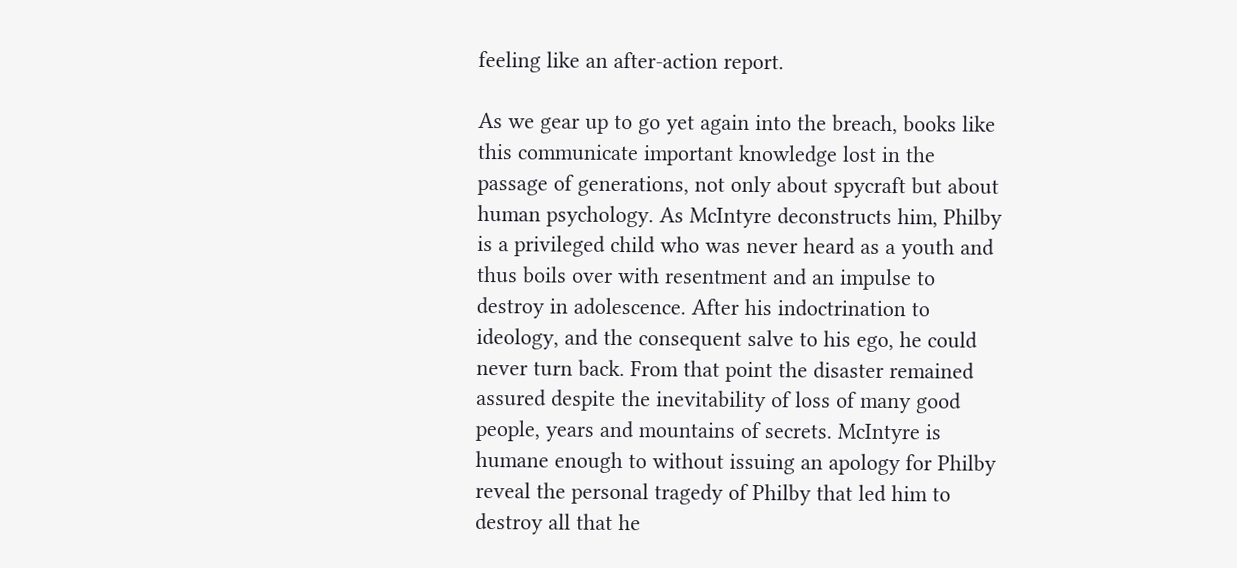feeling like an after-action report.

As we gear up to go yet again into the breach, books like this communicate important knowledge lost in the passage of generations, not only about spycraft but about human psychology. As McIntyre deconstructs him, Philby is a privileged child who was never heard as a youth and thus boils over with resentment and an impulse to destroy in adolescence. After his indoctrination to ideology, and the consequent salve to his ego, he could never turn back. From that point the disaster remained assured despite the inevitability of loss of many good people, years and mountains of secrets. McIntyre is humane enough to without issuing an apology for Philby reveal the personal tragedy of Philby that led him to destroy all that he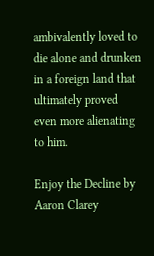ambivalently loved to die alone and drunken in a foreign land that ultimately proved even more alienating to him.

Enjoy the Decline by Aaron Clarey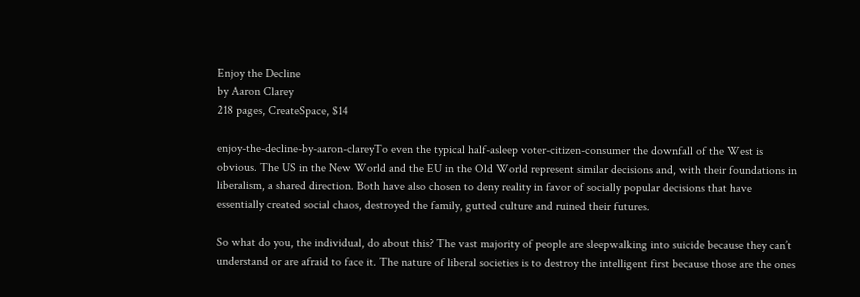Enjoy the Decline
by Aaron Clarey
218 pages, CreateSpace, $14

enjoy-the-decline-by-aaron-clareyTo even the typical half-asleep voter-citizen-consumer the downfall of the West is obvious. The US in the New World and the EU in the Old World represent similar decisions and, with their foundations in liberalism, a shared direction. Both have also chosen to deny reality in favor of socially popular decisions that have essentially created social chaos, destroyed the family, gutted culture and ruined their futures.

So what do you, the individual, do about this? The vast majority of people are sleepwalking into suicide because they can’t understand or are afraid to face it. The nature of liberal societies is to destroy the intelligent first because those are the ones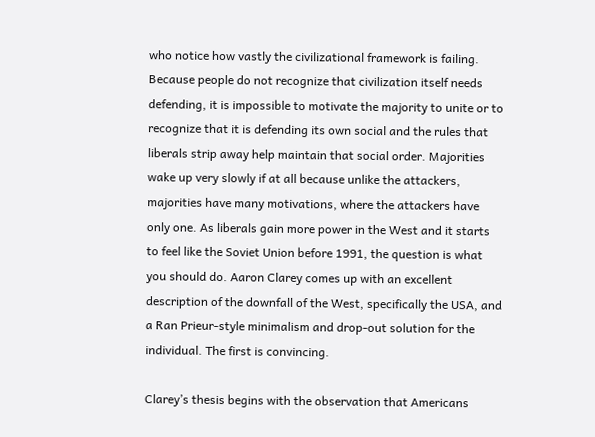who notice how vastly the civilizational framework is failing. Because people do not recognize that civilization itself needs defending, it is impossible to motivate the majority to unite or to recognize that it is defending its own social and the rules that liberals strip away help maintain that social order. Majorities wake up very slowly if at all because unlike the attackers, majorities have many motivations, where the attackers have only one. As liberals gain more power in the West and it starts to feel like the Soviet Union before 1991, the question is what you should do. Aaron Clarey comes up with an excellent description of the downfall of the West, specifically the USA, and a Ran Prieur-style minimalism and drop-out solution for the individual. The first is convincing.

Clarey’s thesis begins with the observation that Americans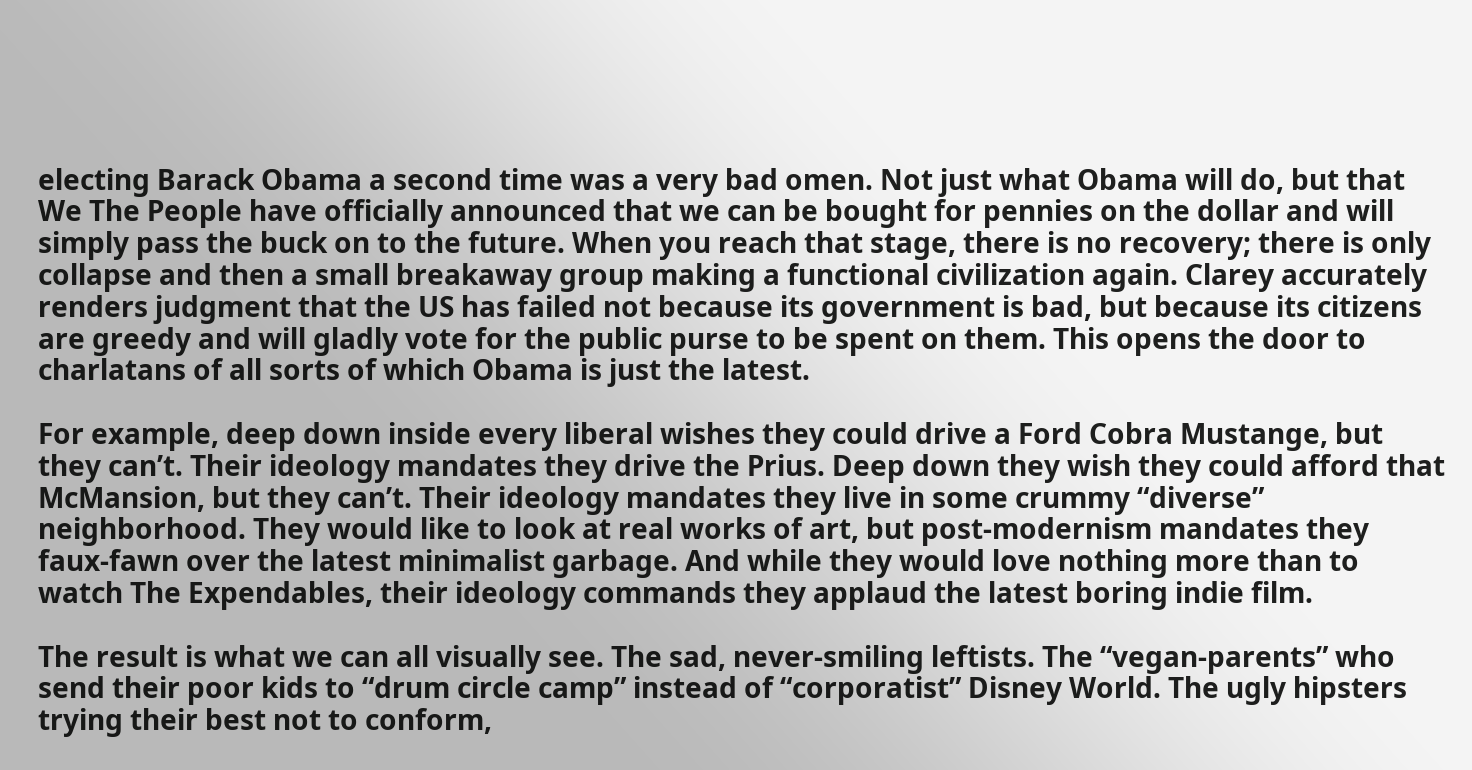electing Barack Obama a second time was a very bad omen. Not just what Obama will do, but that We The People have officially announced that we can be bought for pennies on the dollar and will simply pass the buck on to the future. When you reach that stage, there is no recovery; there is only collapse and then a small breakaway group making a functional civilization again. Clarey accurately renders judgment that the US has failed not because its government is bad, but because its citizens are greedy and will gladly vote for the public purse to be spent on them. This opens the door to charlatans of all sorts of which Obama is just the latest.

For example, deep down inside every liberal wishes they could drive a Ford Cobra Mustange, but they can’t. Their ideology mandates they drive the Prius. Deep down they wish they could afford that McMansion, but they can’t. Their ideology mandates they live in some crummy “diverse” neighborhood. They would like to look at real works of art, but post-modernism mandates they faux-fawn over the latest minimalist garbage. And while they would love nothing more than to watch The Expendables, their ideology commands they applaud the latest boring indie film.

The result is what we can all visually see. The sad, never-smiling leftists. The “vegan-parents” who send their poor kids to “drum circle camp” instead of “corporatist” Disney World. The ugly hipsters trying their best not to conform,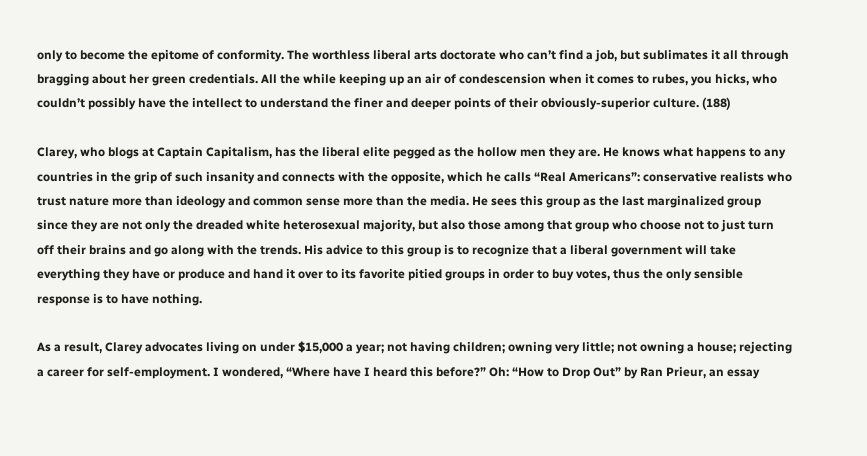only to become the epitome of conformity. The worthless liberal arts doctorate who can’t find a job, but sublimates it all through bragging about her green credentials. All the while keeping up an air of condescension when it comes to rubes, you hicks, who couldn’t possibly have the intellect to understand the finer and deeper points of their obviously-superior culture. (188)

Clarey, who blogs at Captain Capitalism, has the liberal elite pegged as the hollow men they are. He knows what happens to any countries in the grip of such insanity and connects with the opposite, which he calls “Real Americans”: conservative realists who trust nature more than ideology and common sense more than the media. He sees this group as the last marginalized group since they are not only the dreaded white heterosexual majority, but also those among that group who choose not to just turn off their brains and go along with the trends. His advice to this group is to recognize that a liberal government will take everything they have or produce and hand it over to its favorite pitied groups in order to buy votes, thus the only sensible response is to have nothing.

As a result, Clarey advocates living on under $15,000 a year; not having children; owning very little; not owning a house; rejecting a career for self-employment. I wondered, “Where have I heard this before?” Oh: “How to Drop Out” by Ran Prieur, an essay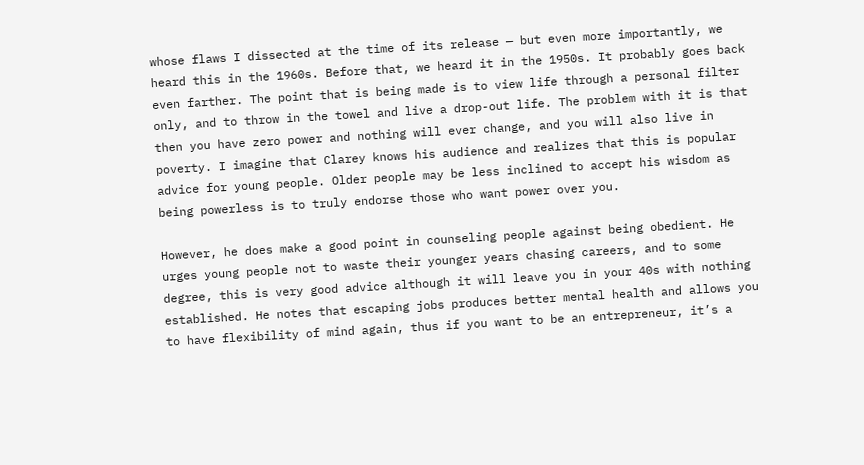whose flaws I dissected at the time of its release — but even more importantly, we heard this in the 1960s. Before that, we heard it in the 1950s. It probably goes back even farther. The point that is being made is to view life through a personal filter only, and to throw in the towel and live a drop-out life. The problem with it is that then you have zero power and nothing will ever change, and you will also live in poverty. I imagine that Clarey knows his audience and realizes that this is popular advice for young people. Older people may be less inclined to accept his wisdom as being powerless is to truly endorse those who want power over you.

However, he does make a good point in counseling people against being obedient. He urges young people not to waste their younger years chasing careers, and to some degree, this is very good advice although it will leave you in your 40s with nothing established. He notes that escaping jobs produces better mental health and allows you to have flexibility of mind again, thus if you want to be an entrepreneur, it’s a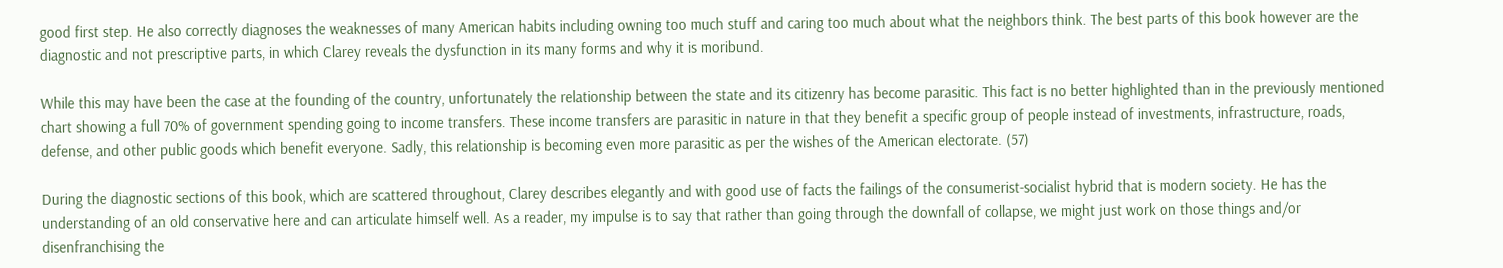good first step. He also correctly diagnoses the weaknesses of many American habits including owning too much stuff and caring too much about what the neighbors think. The best parts of this book however are the diagnostic and not prescriptive parts, in which Clarey reveals the dysfunction in its many forms and why it is moribund.

While this may have been the case at the founding of the country, unfortunately the relationship between the state and its citizenry has become parasitic. This fact is no better highlighted than in the previously mentioned chart showing a full 70% of government spending going to income transfers. These income transfers are parasitic in nature in that they benefit a specific group of people instead of investments, infrastructure, roads, defense, and other public goods which benefit everyone. Sadly, this relationship is becoming even more parasitic as per the wishes of the American electorate. (57)

During the diagnostic sections of this book, which are scattered throughout, Clarey describes elegantly and with good use of facts the failings of the consumerist-socialist hybrid that is modern society. He has the understanding of an old conservative here and can articulate himself well. As a reader, my impulse is to say that rather than going through the downfall of collapse, we might just work on those things and/or disenfranchising the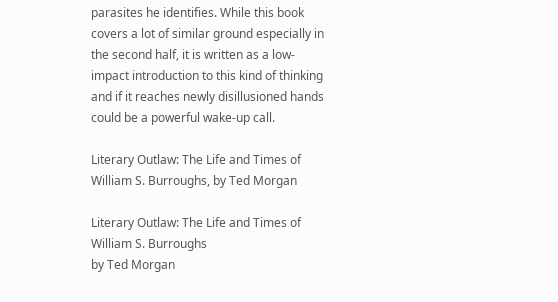parasites he identifies. While this book covers a lot of similar ground especially in the second half, it is written as a low-impact introduction to this kind of thinking and if it reaches newly disillusioned hands could be a powerful wake-up call.

Literary Outlaw: The Life and Times of William S. Burroughs, by Ted Morgan

Literary Outlaw: The Life and Times of William S. Burroughs
by Ted Morgan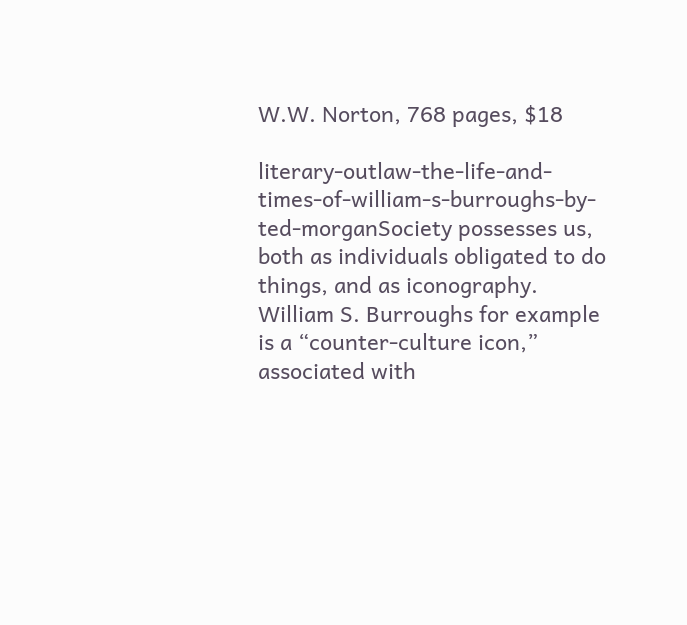W.W. Norton, 768 pages, $18

literary-outlaw-the-life-and-times-of-william-s-burroughs-by-ted-morganSociety possesses us, both as individuals obligated to do things, and as iconography. William S. Burroughs for example is a “counter-culture icon,” associated with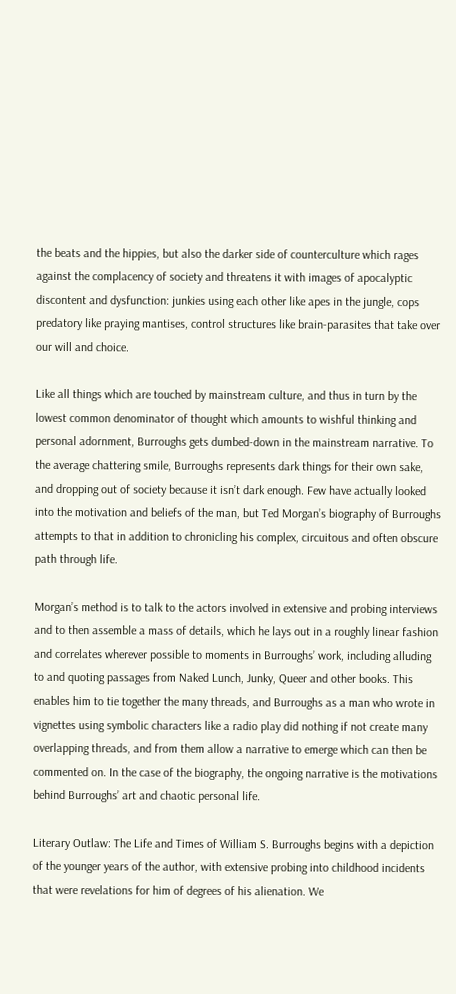the beats and the hippies, but also the darker side of counterculture which rages against the complacency of society and threatens it with images of apocalyptic discontent and dysfunction: junkies using each other like apes in the jungle, cops predatory like praying mantises, control structures like brain-parasites that take over our will and choice.

Like all things which are touched by mainstream culture, and thus in turn by the lowest common denominator of thought which amounts to wishful thinking and personal adornment, Burroughs gets dumbed-down in the mainstream narrative. To the average chattering smile, Burroughs represents dark things for their own sake, and dropping out of society because it isn’t dark enough. Few have actually looked into the motivation and beliefs of the man, but Ted Morgan’s biography of Burroughs attempts to that in addition to chronicling his complex, circuitous and often obscure path through life.

Morgan’s method is to talk to the actors involved in extensive and probing interviews and to then assemble a mass of details, which he lays out in a roughly linear fashion and correlates wherever possible to moments in Burroughs’ work, including alluding to and quoting passages from Naked Lunch, Junky, Queer and other books. This enables him to tie together the many threads, and Burroughs as a man who wrote in vignettes using symbolic characters like a radio play did nothing if not create many overlapping threads, and from them allow a narrative to emerge which can then be commented on. In the case of the biography, the ongoing narrative is the motivations behind Burroughs’ art and chaotic personal life.

Literary Outlaw: The Life and Times of William S. Burroughs begins with a depiction of the younger years of the author, with extensive probing into childhood incidents that were revelations for him of degrees of his alienation. We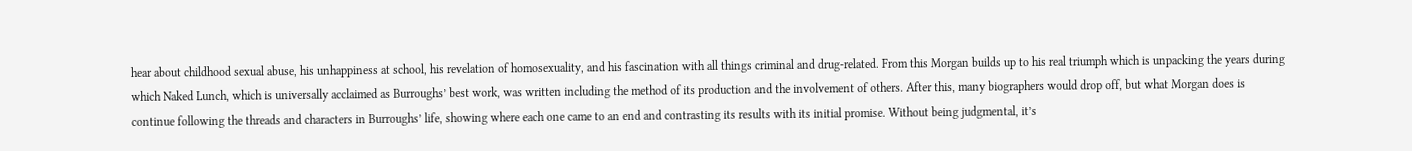hear about childhood sexual abuse, his unhappiness at school, his revelation of homosexuality, and his fascination with all things criminal and drug-related. From this Morgan builds up to his real triumph which is unpacking the years during which Naked Lunch, which is universally acclaimed as Burroughs’ best work, was written including the method of its production and the involvement of others. After this, many biographers would drop off, but what Morgan does is continue following the threads and characters in Burroughs’ life, showing where each one came to an end and contrasting its results with its initial promise. Without being judgmental, it’s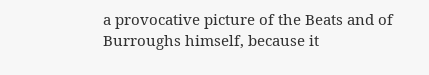a provocative picture of the Beats and of Burroughs himself, because it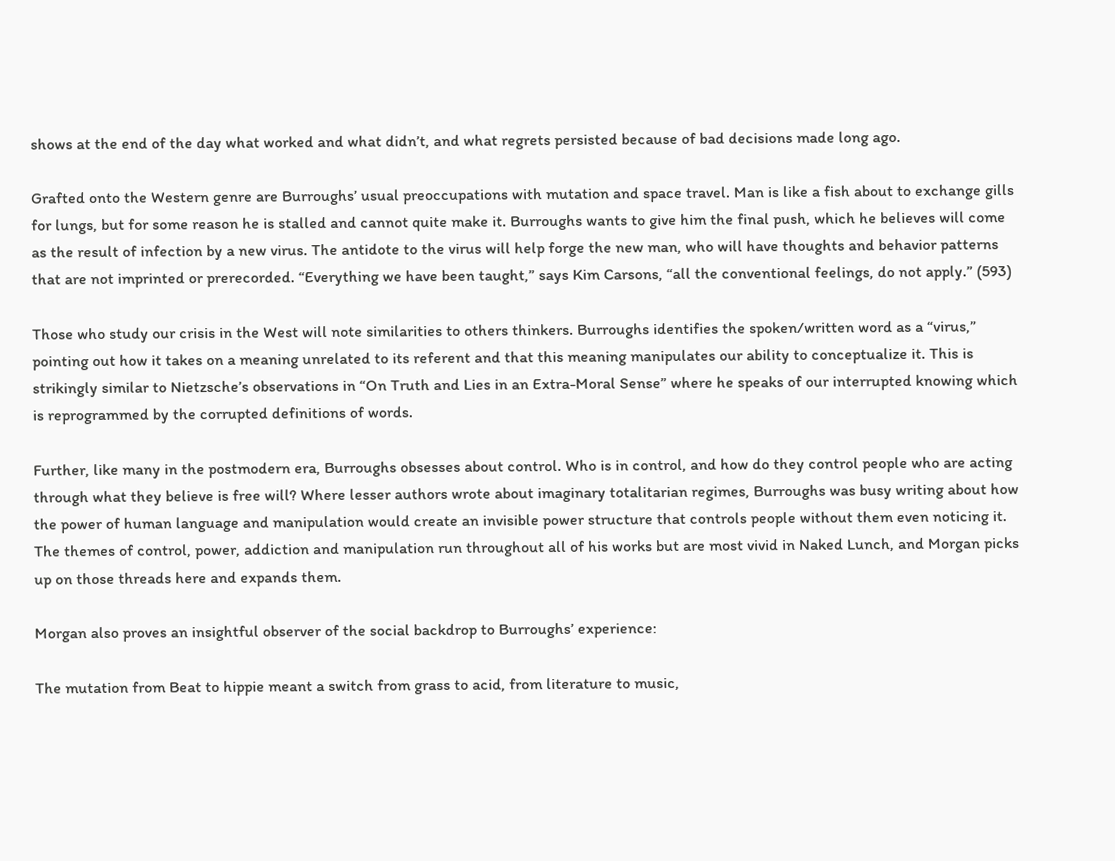shows at the end of the day what worked and what didn’t, and what regrets persisted because of bad decisions made long ago.

Grafted onto the Western genre are Burroughs’ usual preoccupations with mutation and space travel. Man is like a fish about to exchange gills for lungs, but for some reason he is stalled and cannot quite make it. Burroughs wants to give him the final push, which he believes will come as the result of infection by a new virus. The antidote to the virus will help forge the new man, who will have thoughts and behavior patterns that are not imprinted or prerecorded. “Everything we have been taught,” says Kim Carsons, “all the conventional feelings, do not apply.” (593)

Those who study our crisis in the West will note similarities to others thinkers. Burroughs identifies the spoken/written word as a “virus,” pointing out how it takes on a meaning unrelated to its referent and that this meaning manipulates our ability to conceptualize it. This is strikingly similar to Nietzsche’s observations in “On Truth and Lies in an Extra-Moral Sense” where he speaks of our interrupted knowing which is reprogrammed by the corrupted definitions of words.

Further, like many in the postmodern era, Burroughs obsesses about control. Who is in control, and how do they control people who are acting through what they believe is free will? Where lesser authors wrote about imaginary totalitarian regimes, Burroughs was busy writing about how the power of human language and manipulation would create an invisible power structure that controls people without them even noticing it. The themes of control, power, addiction and manipulation run throughout all of his works but are most vivid in Naked Lunch, and Morgan picks up on those threads here and expands them.

Morgan also proves an insightful observer of the social backdrop to Burroughs’ experience:

The mutation from Beat to hippie meant a switch from grass to acid, from literature to music,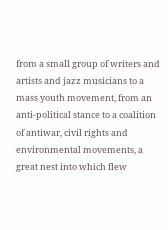from a small group of writers and artists and jazz musicians to a mass youth movement, from an anti-political stance to a coalition of antiwar, civil rights and environmental movements, a great nest into which flew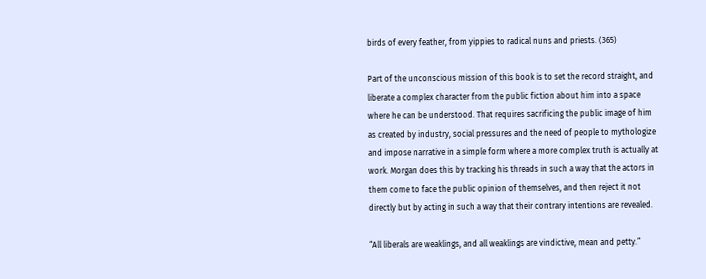birds of every feather, from yippies to radical nuns and priests. (365)

Part of the unconscious mission of this book is to set the record straight, and liberate a complex character from the public fiction about him into a space where he can be understood. That requires sacrificing the public image of him as created by industry, social pressures and the need of people to mythologize and impose narrative in a simple form where a more complex truth is actually at work. Morgan does this by tracking his threads in such a way that the actors in them come to face the public opinion of themselves, and then reject it not directly but by acting in such a way that their contrary intentions are revealed.

“All liberals are weaklings, and all weaklings are vindictive, mean and petty.”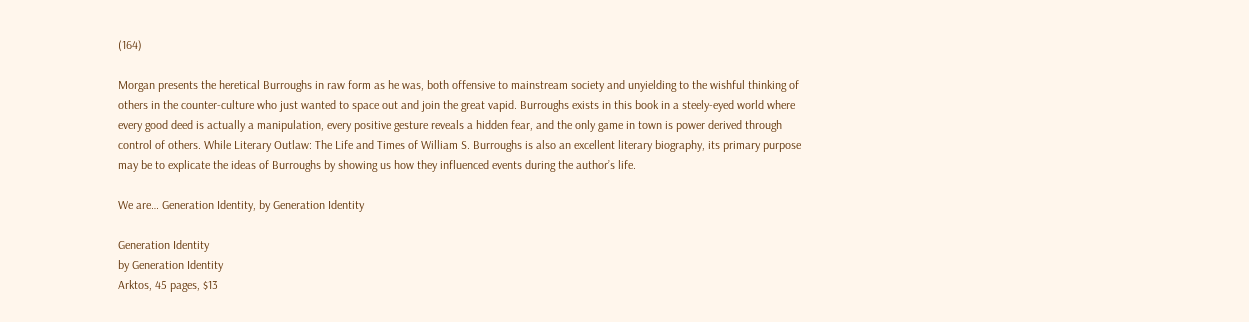(164)

Morgan presents the heretical Burroughs in raw form as he was, both offensive to mainstream society and unyielding to the wishful thinking of others in the counter-culture who just wanted to space out and join the great vapid. Burroughs exists in this book in a steely-eyed world where every good deed is actually a manipulation, every positive gesture reveals a hidden fear, and the only game in town is power derived through control of others. While Literary Outlaw: The Life and Times of William S. Burroughs is also an excellent literary biography, its primary purpose may be to explicate the ideas of Burroughs by showing us how they influenced events during the author’s life.

We are… Generation Identity, by Generation Identity

Generation Identity
by Generation Identity
Arktos, 45 pages, $13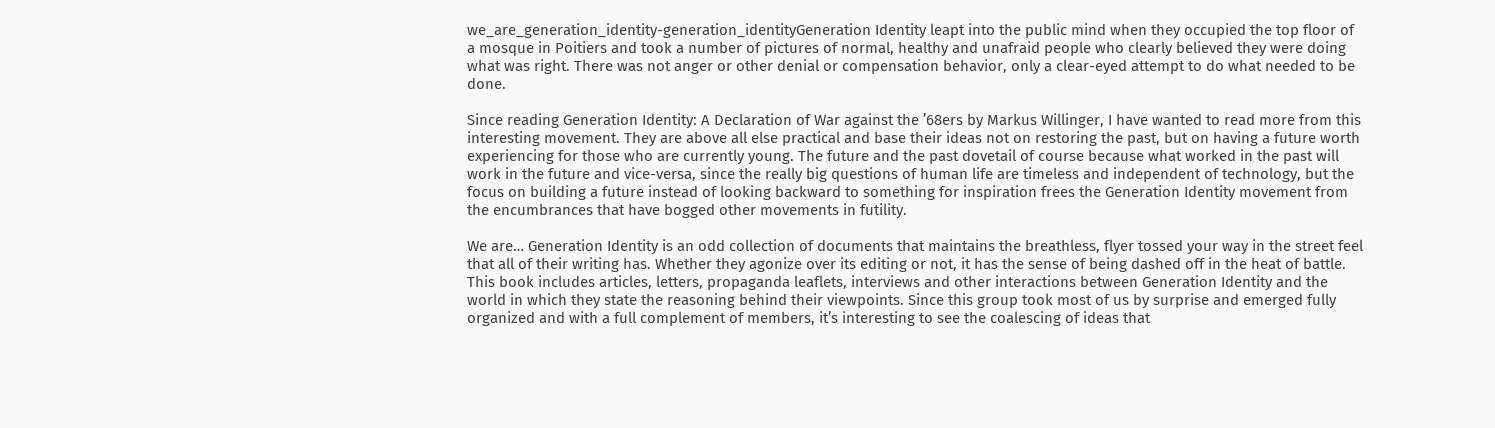we_are_generation_identity-generation_identityGeneration Identity leapt into the public mind when they occupied the top floor of a mosque in Poitiers and took a number of pictures of normal, healthy and unafraid people who clearly believed they were doing what was right. There was not anger or other denial or compensation behavior, only a clear-eyed attempt to do what needed to be done.

Since reading Generation Identity: A Declaration of War against the ’68ers by Markus Willinger, I have wanted to read more from this interesting movement. They are above all else practical and base their ideas not on restoring the past, but on having a future worth experiencing for those who are currently young. The future and the past dovetail of course because what worked in the past will work in the future and vice-versa, since the really big questions of human life are timeless and independent of technology, but the focus on building a future instead of looking backward to something for inspiration frees the Generation Identity movement from the encumbrances that have bogged other movements in futility.

We are… Generation Identity is an odd collection of documents that maintains the breathless, flyer tossed your way in the street feel that all of their writing has. Whether they agonize over its editing or not, it has the sense of being dashed off in the heat of battle. This book includes articles, letters, propaganda leaflets, interviews and other interactions between Generation Identity and the world in which they state the reasoning behind their viewpoints. Since this group took most of us by surprise and emerged fully organized and with a full complement of members, it’s interesting to see the coalescing of ideas that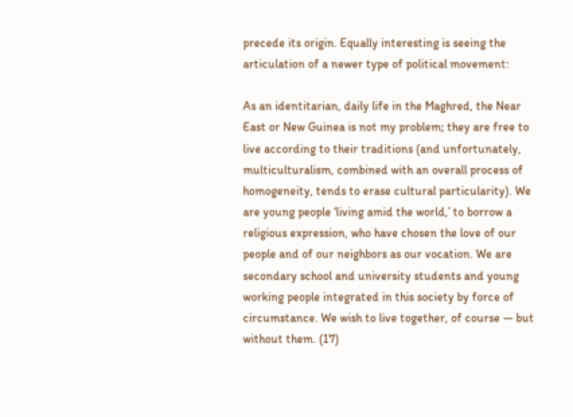precede its origin. Equally interesting is seeing the articulation of a newer type of political movement:

As an identitarian, daily life in the Maghred, the Near East or New Guinea is not my problem; they are free to live according to their traditions (and unfortunately, multiculturalism, combined with an overall process of homogeneity, tends to erase cultural particularity). We are young people ‘living amid the world,’ to borrow a religious expression, who have chosen the love of our people and of our neighbors as our vocation. We are secondary school and university students and young working people integrated in this society by force of circumstance. We wish to live together, of course — but without them. (17)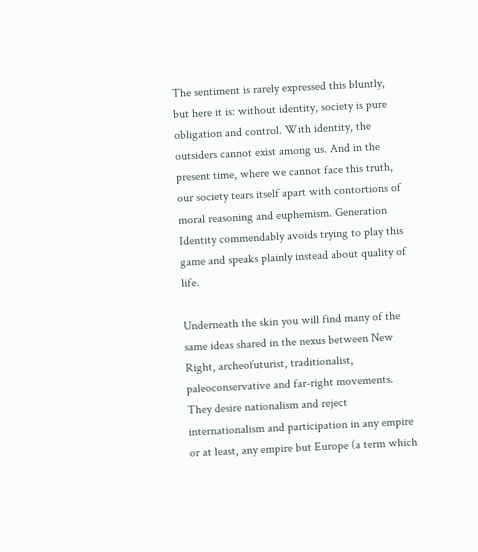The sentiment is rarely expressed this bluntly, but here it is: without identity, society is pure obligation and control. With identity, the outsiders cannot exist among us. And in the present time, where we cannot face this truth, our society tears itself apart with contortions of moral reasoning and euphemism. Generation Identity commendably avoids trying to play this game and speaks plainly instead about quality of life.

Underneath the skin you will find many of the same ideas shared in the nexus between New Right, archeofuturist, traditionalist, paleoconservative and far-right movements. They desire nationalism and reject internationalism and participation in any empire or at least, any empire but Europe (a term which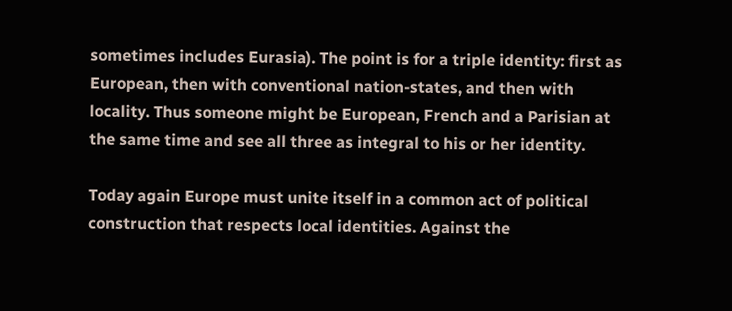sometimes includes Eurasia). The point is for a triple identity: first as European, then with conventional nation-states, and then with locality. Thus someone might be European, French and a Parisian at the same time and see all three as integral to his or her identity.

Today again Europe must unite itself in a common act of political construction that respects local identities. Against the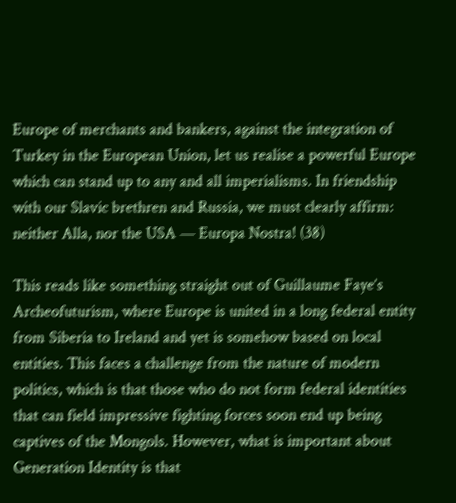Europe of merchants and bankers, against the integration of Turkey in the European Union, let us realise a powerful Europe which can stand up to any and all imperialisms. In friendship with our Slavic brethren and Russia, we must clearly affirm: neither Alla, nor the USA — Europa Nostra! (38)

This reads like something straight out of Guillaume Faye’s Archeofuturism, where Europe is united in a long federal entity from Siberia to Ireland and yet is somehow based on local entities. This faces a challenge from the nature of modern politics, which is that those who do not form federal identities that can field impressive fighting forces soon end up being captives of the Mongols. However, what is important about Generation Identity is that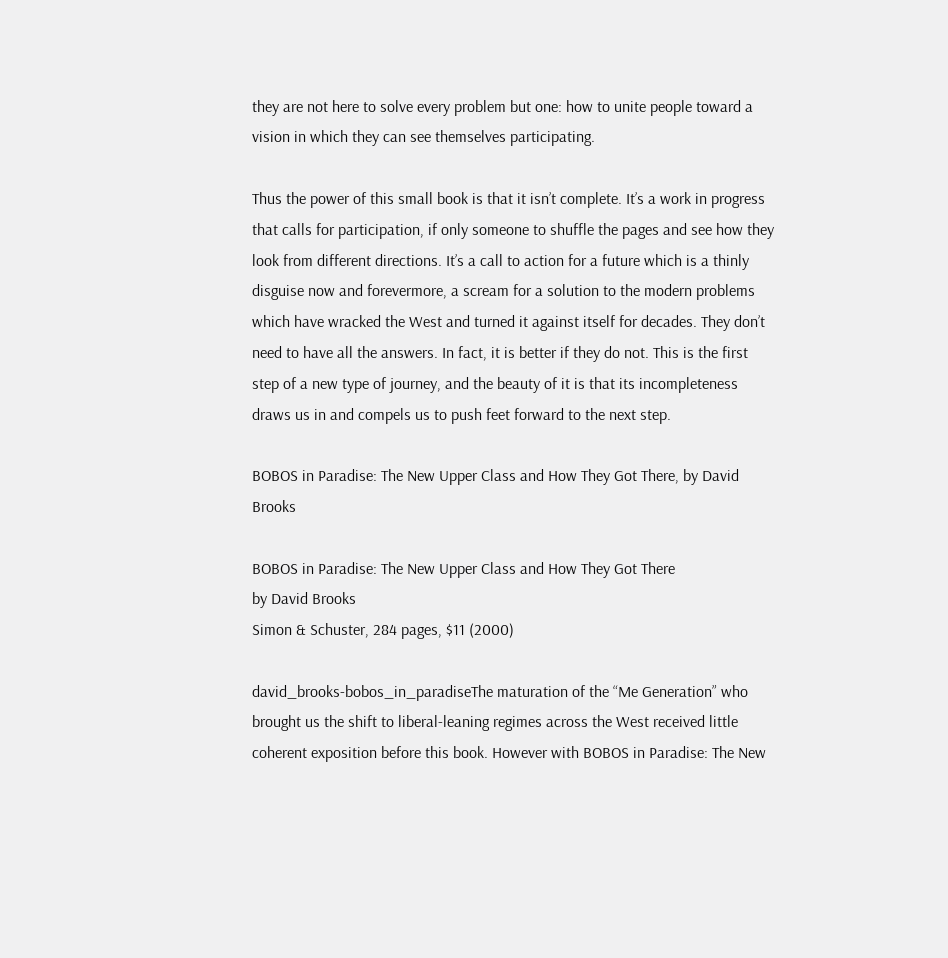they are not here to solve every problem but one: how to unite people toward a vision in which they can see themselves participating.

Thus the power of this small book is that it isn’t complete. It’s a work in progress that calls for participation, if only someone to shuffle the pages and see how they look from different directions. It’s a call to action for a future which is a thinly disguise now and forevermore, a scream for a solution to the modern problems which have wracked the West and turned it against itself for decades. They don’t need to have all the answers. In fact, it is better if they do not. This is the first step of a new type of journey, and the beauty of it is that its incompleteness draws us in and compels us to push feet forward to the next step.

BOBOS in Paradise: The New Upper Class and How They Got There, by David Brooks

BOBOS in Paradise: The New Upper Class and How They Got There
by David Brooks
Simon & Schuster, 284 pages, $11 (2000)

david_brooks-bobos_in_paradiseThe maturation of the “Me Generation” who brought us the shift to liberal-leaning regimes across the West received little coherent exposition before this book. However with BOBOS in Paradise: The New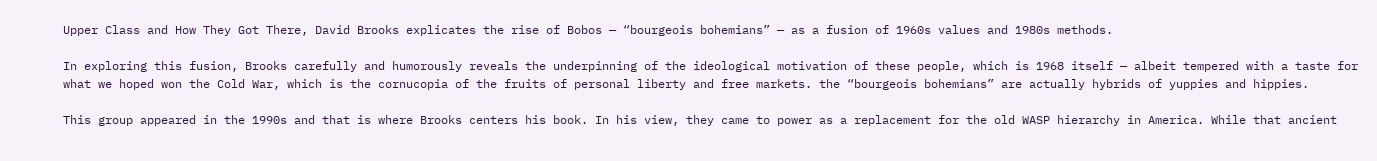Upper Class and How They Got There, David Brooks explicates the rise of Bobos — “bourgeois bohemians” — as a fusion of 1960s values and 1980s methods.

In exploring this fusion, Brooks carefully and humorously reveals the underpinning of the ideological motivation of these people, which is 1968 itself — albeit tempered with a taste for what we hoped won the Cold War, which is the cornucopia of the fruits of personal liberty and free markets. the “bourgeois bohemians” are actually hybrids of yuppies and hippies.

This group appeared in the 1990s and that is where Brooks centers his book. In his view, they came to power as a replacement for the old WASP hierarchy in America. While that ancient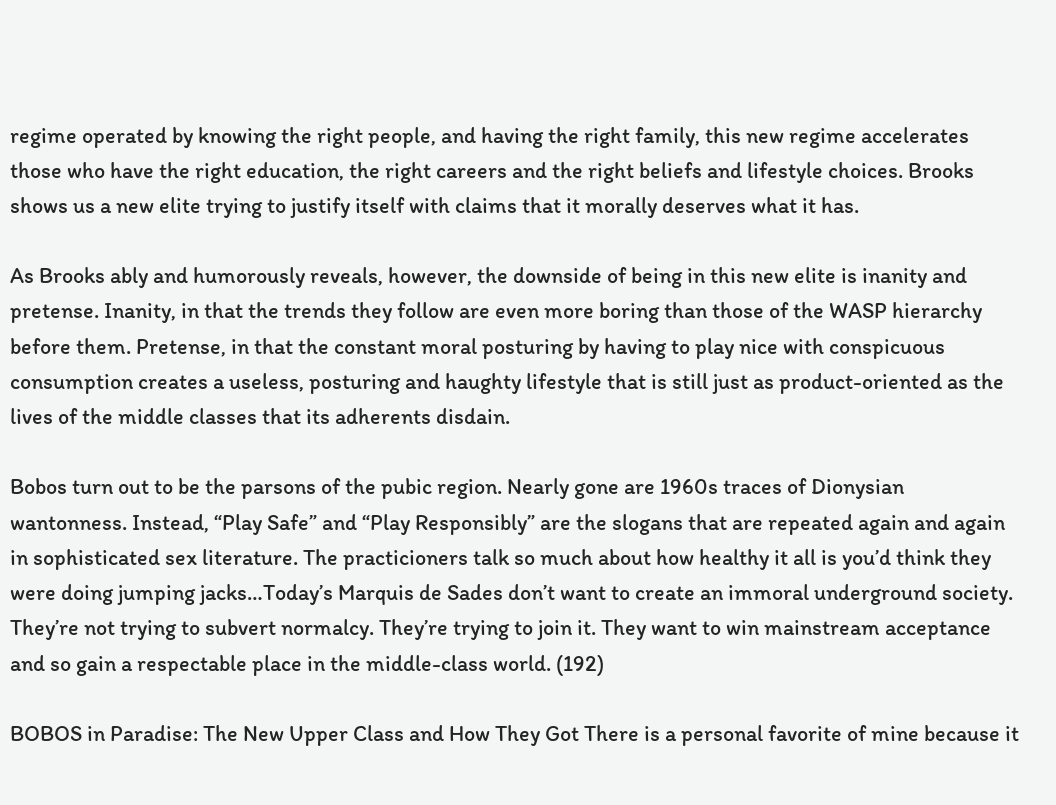regime operated by knowing the right people, and having the right family, this new regime accelerates those who have the right education, the right careers and the right beliefs and lifestyle choices. Brooks shows us a new elite trying to justify itself with claims that it morally deserves what it has.

As Brooks ably and humorously reveals, however, the downside of being in this new elite is inanity and pretense. Inanity, in that the trends they follow are even more boring than those of the WASP hierarchy before them. Pretense, in that the constant moral posturing by having to play nice with conspicuous consumption creates a useless, posturing and haughty lifestyle that is still just as product-oriented as the lives of the middle classes that its adherents disdain.

Bobos turn out to be the parsons of the pubic region. Nearly gone are 1960s traces of Dionysian wantonness. Instead, “Play Safe” and “Play Responsibly” are the slogans that are repeated again and again in sophisticated sex literature. The practicioners talk so much about how healthy it all is you’d think they were doing jumping jacks…Today’s Marquis de Sades don’t want to create an immoral underground society. They’re not trying to subvert normalcy. They’re trying to join it. They want to win mainstream acceptance and so gain a respectable place in the middle-class world. (192)

BOBOS in Paradise: The New Upper Class and How They Got There is a personal favorite of mine because it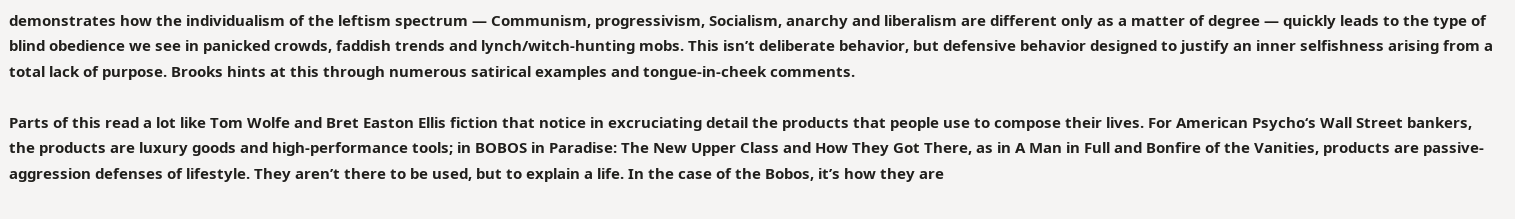demonstrates how the individualism of the leftism spectrum — Communism, progressivism, Socialism, anarchy and liberalism are different only as a matter of degree — quickly leads to the type of blind obedience we see in panicked crowds, faddish trends and lynch/witch-hunting mobs. This isn’t deliberate behavior, but defensive behavior designed to justify an inner selfishness arising from a total lack of purpose. Brooks hints at this through numerous satirical examples and tongue-in-cheek comments.

Parts of this read a lot like Tom Wolfe and Bret Easton Ellis fiction that notice in excruciating detail the products that people use to compose their lives. For American Psycho‘s Wall Street bankers, the products are luxury goods and high-performance tools; in BOBOS in Paradise: The New Upper Class and How They Got There, as in A Man in Full and Bonfire of the Vanities, products are passive-aggression defenses of lifestyle. They aren’t there to be used, but to explain a life. In the case of the Bobos, it’s how they are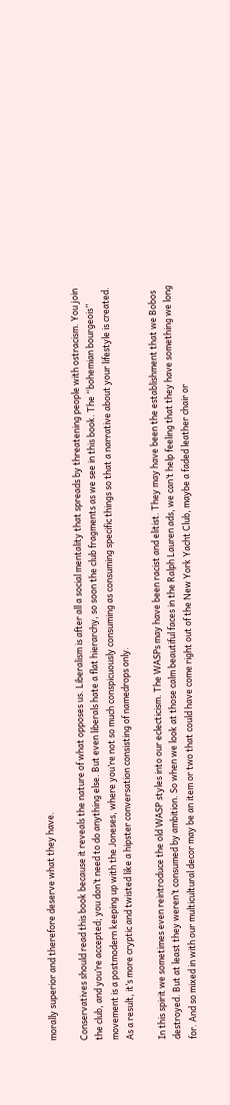morally superior and therefore deserve what they have.

Conservatives should read this book because it reveals the nature of what opposes us. Liberalism is after all a social mentality that spreads by threatening people with ostracism. You join the club, and you’re accepted; you don’t need to do anything else. But even liberals hate a flat hierarchy, so soon the club fragments as we see in this book. The “bohemian bourgeois” movement is a postmodern keeping up with the Joneses, where you’re not so much conspicuously consuming as consuming specific things so that a narrative about your lifestyle is created. As a result, it’s more cryptic and twisted like a hipster conversation consisting of namedrops only.

In this spirit we sometimes even reintroduce the old WASP styles into our eclecticism. The WASPs may have been racist and elitist. They may have been the establishment that we Bobos destroyed. But at least they weren’t consumed by ambition. So when we look at those calm beautiful faces in the Ralph Lauren ads, we can’t help feeling that they have something we long for. And so mixed in with our multicultural decor may be an item or two that could have come right out of the New York Yacht Club, maybe a faded leather chair or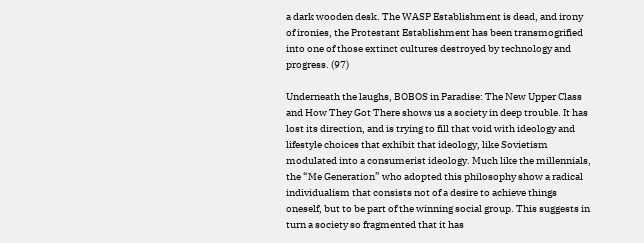a dark wooden desk. The WASP Establishment is dead, and irony of ironies, the Protestant Establishment has been transmogrified into one of those extinct cultures destroyed by technology and progress. (97)

Underneath the laughs, BOBOS in Paradise: The New Upper Class and How They Got There shows us a society in deep trouble. It has lost its direction, and is trying to fill that void with ideology and lifestyle choices that exhibit that ideology, like Sovietism modulated into a consumerist ideology. Much like the millennials, the “Me Generation” who adopted this philosophy show a radical individualism that consists not of a desire to achieve things oneself, but to be part of the winning social group. This suggests in turn a society so fragmented that it has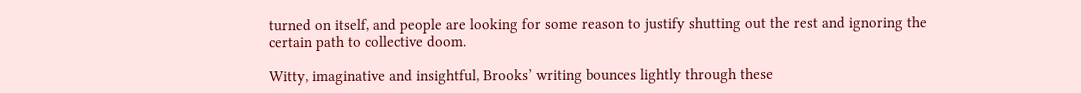turned on itself, and people are looking for some reason to justify shutting out the rest and ignoring the certain path to collective doom.

Witty, imaginative and insightful, Brooks’ writing bounces lightly through these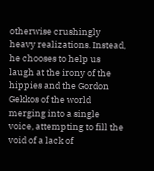otherwise crushingly heavy realizations. Instead, he chooses to help us laugh at the irony of the hippies and the Gordon Gekkos of the world merging into a single voice, attempting to fill the void of a lack of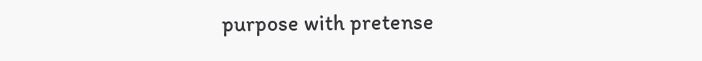purpose with pretense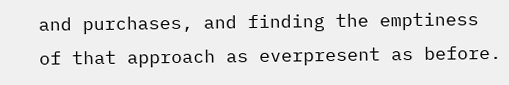and purchases, and finding the emptiness of that approach as everpresent as before.